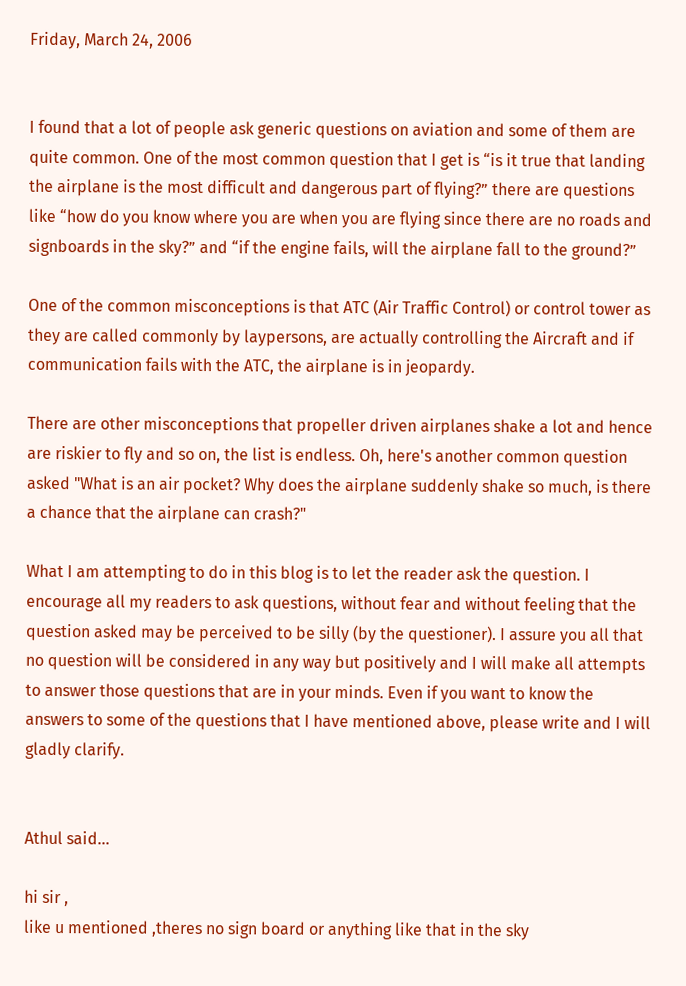Friday, March 24, 2006


I found that a lot of people ask generic questions on aviation and some of them are quite common. One of the most common question that I get is “is it true that landing the airplane is the most difficult and dangerous part of flying?” there are questions like “how do you know where you are when you are flying since there are no roads and signboards in the sky?” and “if the engine fails, will the airplane fall to the ground?”

One of the common misconceptions is that ATC (Air Traffic Control) or control tower as they are called commonly by laypersons, are actually controlling the Aircraft and if communication fails with the ATC, the airplane is in jeopardy.

There are other misconceptions that propeller driven airplanes shake a lot and hence are riskier to fly and so on, the list is endless. Oh, here's another common question asked "What is an air pocket? Why does the airplane suddenly shake so much, is there a chance that the airplane can crash?"

What I am attempting to do in this blog is to let the reader ask the question. I encourage all my readers to ask questions, without fear and without feeling that the question asked may be perceived to be silly (by the questioner). I assure you all that no question will be considered in any way but positively and I will make all attempts to answer those questions that are in your minds. Even if you want to know the answers to some of the questions that I have mentioned above, please write and I will gladly clarify.


Athul said...

hi sir ,
like u mentioned ,theres no sign board or anything like that in the sky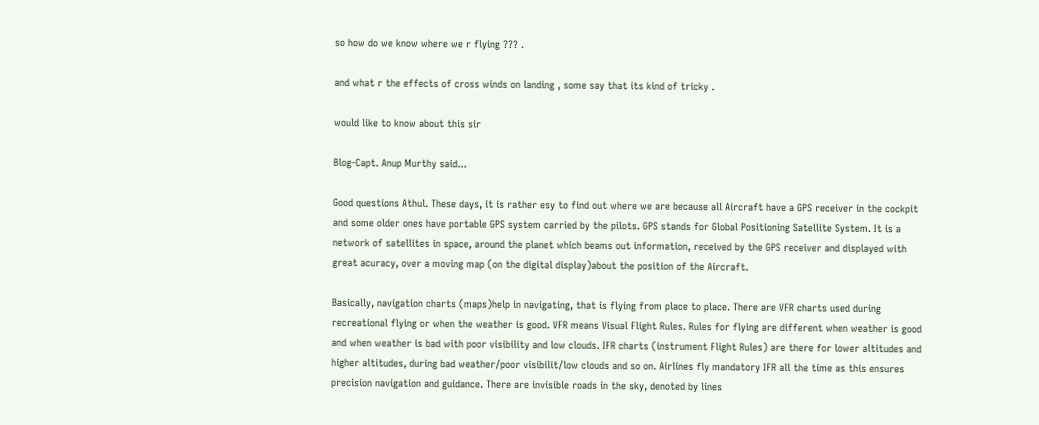so how do we know where we r flying ??? .

and what r the effects of cross winds on landing , some say that its kind of tricky .

would like to know about this sir

Blog-Capt. Anup Murthy said...

Good questions Athul. These days, it is rather esy to find out where we are because all Aircraft have a GPS receiver in the cockpit and some older ones have portable GPS system carried by the pilots. GPS stands for Global Positioning Satellite System. It is a network of satellites in space, around the planet which beams out information, received by the GPS receiver and displayed with great acuracy, over a moving map (on the digital display)about the position of the Aircraft.

Basically, navigation charts (maps)help in navigating, that is flying from place to place. There are VFR charts used during recreational flying or when the weather is good. VFR means Visual Flight Rules. Rules for flying are different when weather is good and when weather is bad with poor visibility and low clouds. IFR charts (instrument Flight Rules) are there for lower altitudes and higher altitudes, during bad weather/poor visibilit/low clouds and so on. Airlines fly mandatory IFR all the time as this ensures precision navigation and guidance. There are invisible roads in the sky, denoted by lines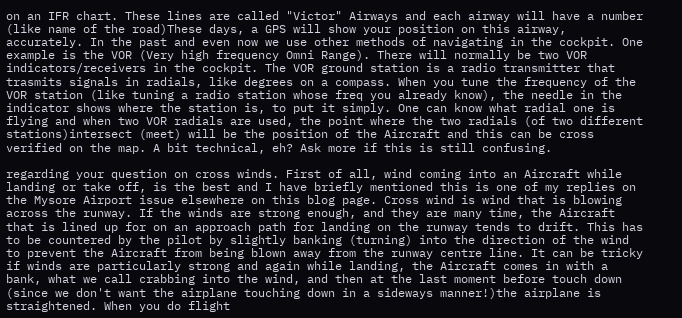on an IFR chart. These lines are called "Victor" Airways and each airway will have a number (like name of the road)These days, a GPS will show your position on this airway, accurately. In the past and even now we use other methods of navigating in the cockpit. One example is the VOR (Very high frequency Omni Range). There will normally be two VOR indicators/receivers in the cockpit. The VOR ground station is a radio transmitter that trasmits signals in radials, like degrees on a compass. When you tune the frequency of the VOR station (like tuning a radio station whose freq you already know), the needle in the indicator shows where the station is, to put it simply. One can know what radial one is flying and when two VOR radials are used, the point where the two radials (of two different stations)intersect (meet) will be the position of the Aircraft and this can be cross verified on the map. A bit technical, eh? Ask more if this is still confusing.

regarding your question on cross winds. First of all, wind coming into an Aircraft while landing or take off, is the best and I have briefly mentioned this is one of my replies on the Mysore Airport issue elsewhere on this blog page. Cross wind is wind that is blowing across the runway. If the winds are strong enough, and they are many time, the Aircraft that is lined up for on an approach path for landing on the runway tends to drift. This has to be countered by the pilot by slightly banking (turning) into the direction of the wind to prevent the Aircraft from being blown away from the runway centre line. It can be tricky if winds are particularly strong and again while landing, the Aircraft comes in with a bank, what we call crabbing into the wind, and then at the last moment before touch down (since we don't want the airplane touching down in a sideways manner!)the airplane is straightened. When you do flight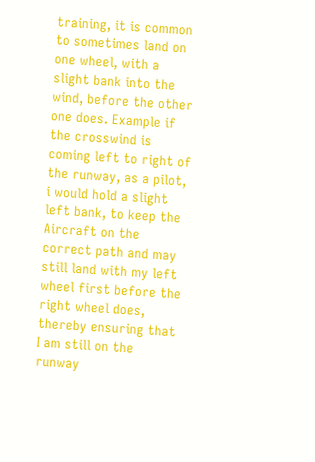training, it is common to sometimes land on one wheel, with a slight bank into the wind, before the other one does. Example if the crosswind is coming left to right of the runway, as a pilot, i would hold a slight left bank, to keep the Aircraft on the correct path and may still land with my left wheel first before the right wheel does, thereby ensuring that I am still on the runway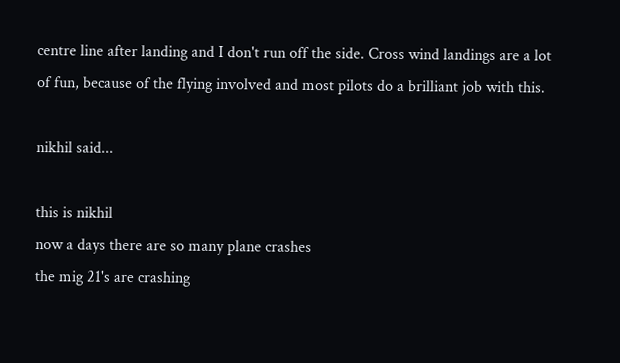centre line after landing and I don't run off the side. Cross wind landings are a lot of fun, because of the flying involved and most pilots do a brilliant job with this.

nikhil said...

this is nikhil
now a days there are so many plane crashes
the mig 21's are crashing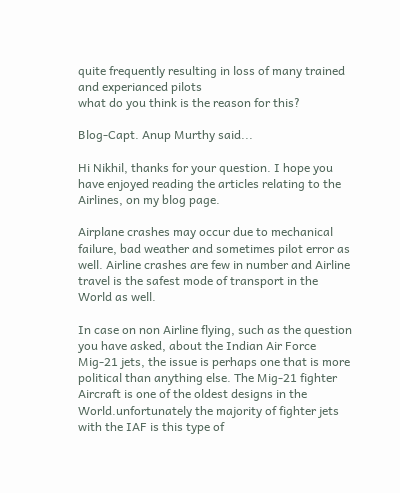quite frequently resulting in loss of many trained and experianced pilots
what do you think is the reason for this?

Blog-Capt. Anup Murthy said...

Hi Nikhil, thanks for your question. I hope you have enjoyed reading the articles relating to the Airlines, on my blog page.

Airplane crashes may occur due to mechanical failure, bad weather and sometimes pilot error as well. Airline crashes are few in number and Airline travel is the safest mode of transport in the World as well.

In case on non Airline flying, such as the question you have asked, about the Indian Air Force Mig-21 jets, the issue is perhaps one that is more political than anything else. The Mig-21 fighter Aircraft is one of the oldest designs in the World.unfortunately the majority of fighter jets with the IAF is this type of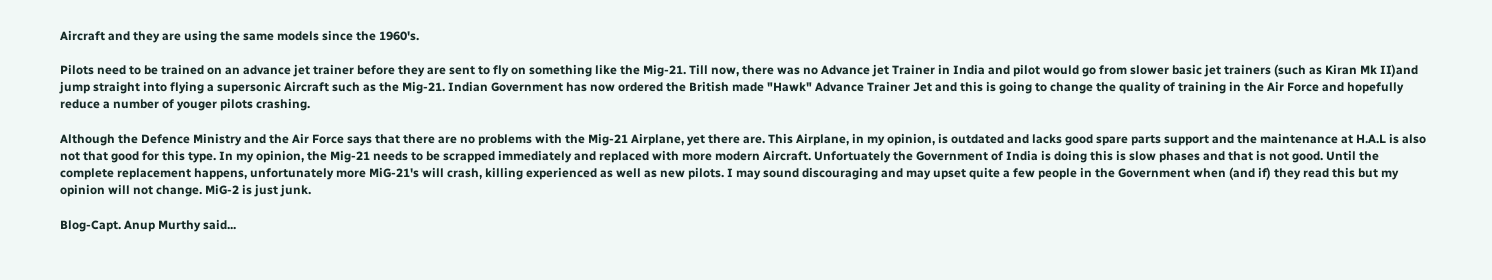Aircraft and they are using the same models since the 1960's.

Pilots need to be trained on an advance jet trainer before they are sent to fly on something like the Mig-21. Till now, there was no Advance jet Trainer in India and pilot would go from slower basic jet trainers (such as Kiran Mk II)and jump straight into flying a supersonic Aircraft such as the Mig-21. Indian Government has now ordered the British made "Hawk" Advance Trainer Jet and this is going to change the quality of training in the Air Force and hopefully reduce a number of youger pilots crashing.

Although the Defence Ministry and the Air Force says that there are no problems with the Mig-21 Airplane, yet there are. This Airplane, in my opinion, is outdated and lacks good spare parts support and the maintenance at H.A.L is also not that good for this type. In my opinion, the Mig-21 needs to be scrapped immediately and replaced with more modern Aircraft. Unfortuately the Government of India is doing this is slow phases and that is not good. Until the complete replacement happens, unfortunately more MiG-21's will crash, killing experienced as well as new pilots. I may sound discouraging and may upset quite a few people in the Government when (and if) they read this but my opinion will not change. MiG-2 is just junk.

Blog-Capt. Anup Murthy said...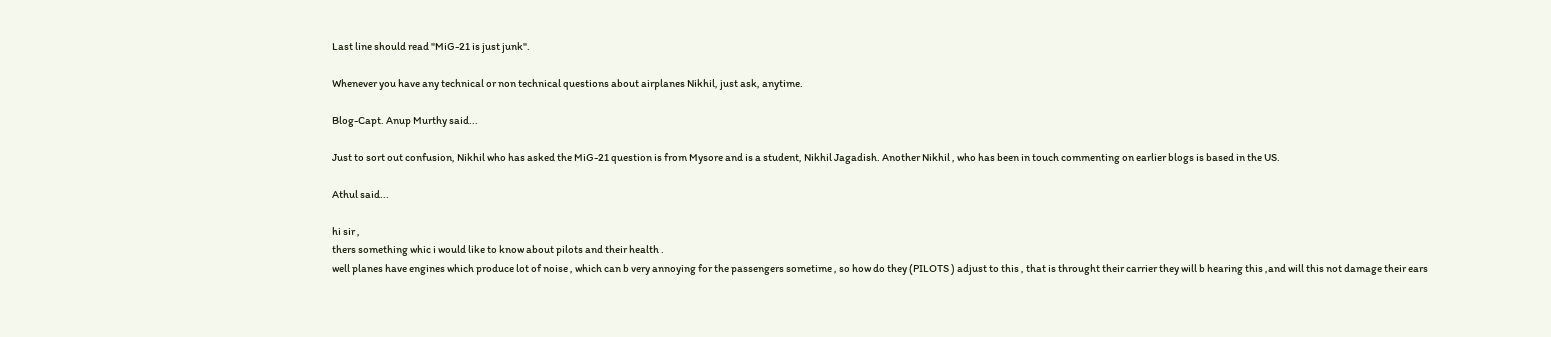Last line should read "MiG-21 is just junk".

Whenever you have any technical or non technical questions about airplanes Nikhil, just ask, anytime.

Blog-Capt. Anup Murthy said...

Just to sort out confusion, Nikhil who has asked the MiG-21 question is from Mysore and is a student, Nikhil Jagadish. Another Nikhil , who has been in touch commenting on earlier blogs is based in the US.

Athul said...

hi sir ,
thers something whic i would like to know about pilots and their health .
well planes have engines which produce lot of noise , which can b very annoying for the passengers sometime , so how do they (PILOTS ) adjust to this , that is throught their carrier they will b hearing this ,and will this not damage their ears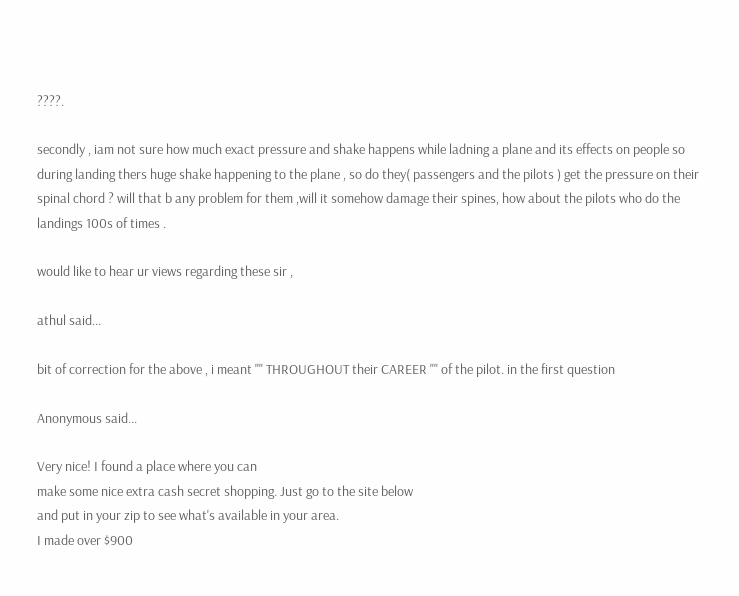????.

secondly , iam not sure how much exact pressure and shake happens while ladning a plane and its effects on people so during landing thers huge shake happening to the plane , so do they( passengers and the pilots ) get the pressure on their spinal chord ? will that b any problem for them ,will it somehow damage their spines, how about the pilots who do the landings 100s of times .

would like to hear ur views regarding these sir ,

athul said...

bit of correction for the above , i meant "" THROUGHOUT their CAREER "" of the pilot. in the first question

Anonymous said...

Very nice! I found a place where you can
make some nice extra cash secret shopping. Just go to the site below
and put in your zip to see what's available in your area.
I made over $900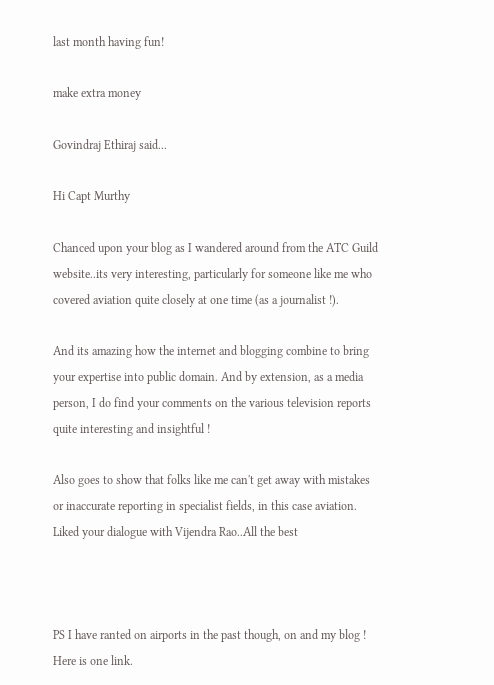last month having fun!

make extra money

Govindraj Ethiraj said...

Hi Capt Murthy

Chanced upon your blog as I wandered around from the ATC Guild website..its very interesting, particularly for someone like me who covered aviation quite closely at one time (as a journalist !).

And its amazing how the internet and blogging combine to bring your expertise into public domain. And by extension, as a media person, I do find your comments on the various television reports quite interesting and insightful !

Also goes to show that folks like me can't get away with mistakes or inaccurate reporting in specialist fields, in this case aviation. Liked your dialogue with Vijendra Rao..All the best



PS I have ranted on airports in the past though, on and my blog ! Here is one link.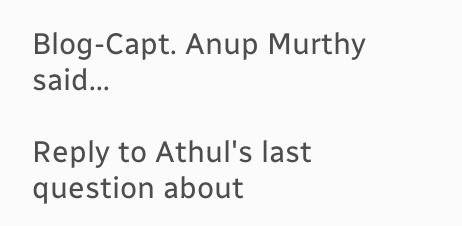Blog-Capt. Anup Murthy said...

Reply to Athul's last question about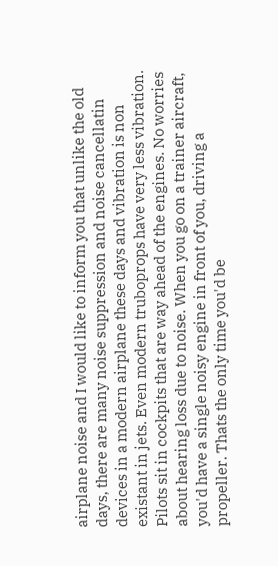airplane noise and I would like to inform you that unlike the old days, there are many noise suppression and noise cancellatin devices in a modern airplane these days and vibration is non existant in jets. Even modern truboprops have very less vibration. Pilots sit in cockpits that are way ahead of the engines. No worries about hearing loss due to noise. When you go on a trainer aircraft, you'd have a single noisy engine in front of you, driving a propeller. Thats the only time you'd be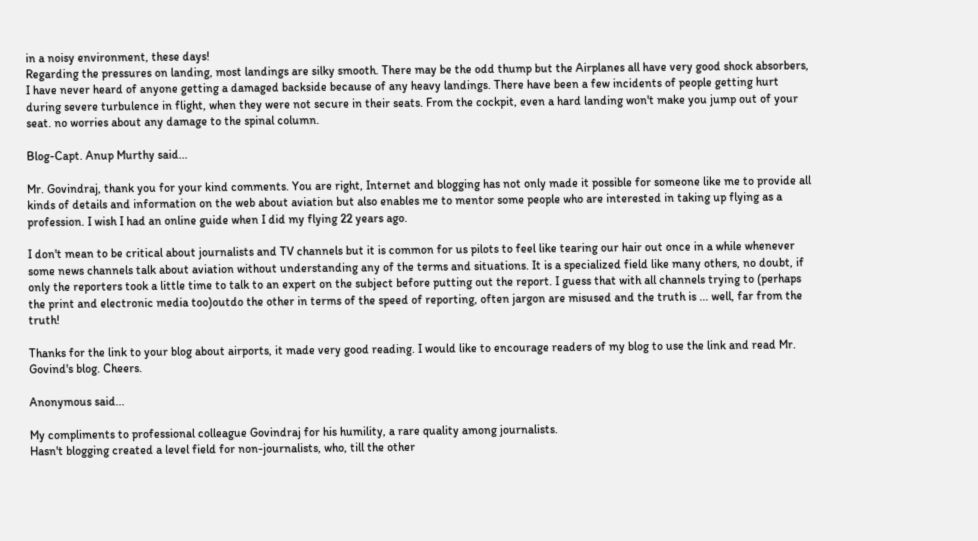in a noisy environment, these days!
Regarding the pressures on landing, most landings are silky smooth. There may be the odd thump but the Airplanes all have very good shock absorbers, I have never heard of anyone getting a damaged backside because of any heavy landings. There have been a few incidents of people getting hurt during severe turbulence in flight, when they were not secure in their seats. From the cockpit, even a hard landing won't make you jump out of your seat. no worries about any damage to the spinal column.

Blog-Capt. Anup Murthy said...

Mr. Govindraj, thank you for your kind comments. You are right, Internet and blogging has not only made it possible for someone like me to provide all kinds of details and information on the web about aviation but also enables me to mentor some people who are interested in taking up flying as a profession. I wish I had an online guide when I did my flying 22 years ago.

I don't mean to be critical about journalists and TV channels but it is common for us pilots to feel like tearing our hair out once in a while whenever some news channels talk about aviation without understanding any of the terms and situations. It is a specialized field like many others, no doubt, if only the reporters took a little time to talk to an expert on the subject before putting out the report. I guess that with all channels trying to (perhaps the print and electronic media too)outdo the other in terms of the speed of reporting, often jargon are misused and the truth is ... well, far from the truth!

Thanks for the link to your blog about airports, it made very good reading. I would like to encourage readers of my blog to use the link and read Mr. Govind's blog. Cheers.

Anonymous said...

My compliments to professional colleague Govindraj for his humility, a rare quality among journalists.
Hasn't blogging created a level field for non-journalists, who, till the other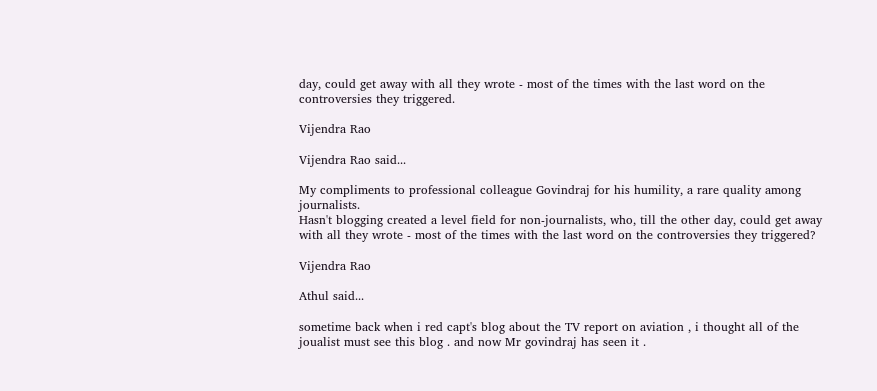day, could get away with all they wrote - most of the times with the last word on the controversies they triggered.

Vijendra Rao

Vijendra Rao said...

My compliments to professional colleague Govindraj for his humility, a rare quality among journalists.
Hasn't blogging created a level field for non-journalists, who, till the other day, could get away with all they wrote - most of the times with the last word on the controversies they triggered?

Vijendra Rao

Athul said...

sometime back when i red capt's blog about the TV report on aviation , i thought all of the joualist must see this blog . and now Mr govindraj has seen it .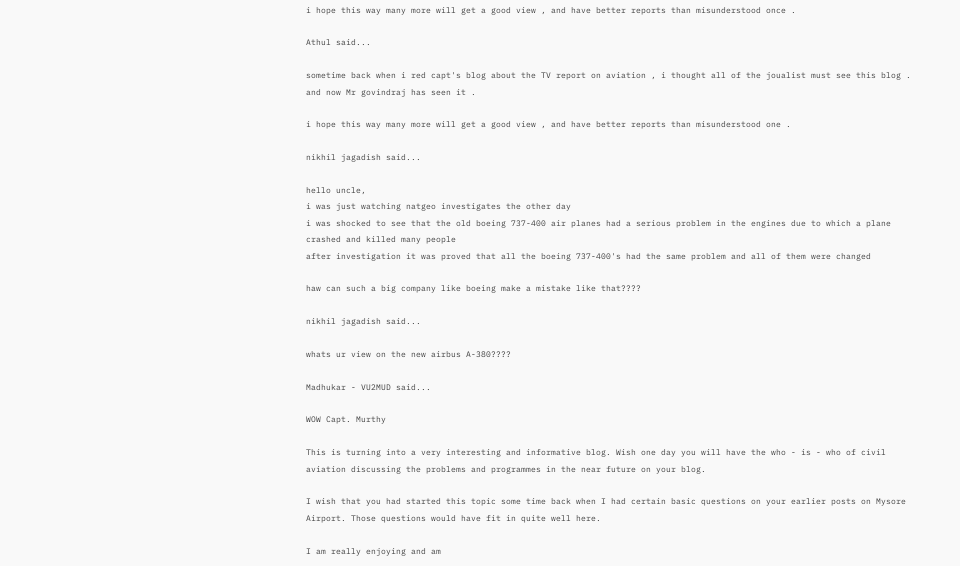i hope this way many more will get a good view , and have better reports than misunderstood once .

Athul said...

sometime back when i red capt's blog about the TV report on aviation , i thought all of the joualist must see this blog . and now Mr govindraj has seen it .

i hope this way many more will get a good view , and have better reports than misunderstood one .

nikhil jagadish said...

hello uncle,
i was just watching natgeo investigates the other day
i was shocked to see that the old boeing 737-400 air planes had a serious problem in the engines due to which a plane crashed and killed many people
after investigation it was proved that all the boeing 737-400's had the same problem and all of them were changed

haw can such a big company like boeing make a mistake like that????

nikhil jagadish said...

whats ur view on the new airbus A-380????

Madhukar - VU2MUD said...

WOW Capt. Murthy

This is turning into a very interesting and informative blog. Wish one day you will have the who - is - who of civil aviation discussing the problems and programmes in the near future on your blog.

I wish that you had started this topic some time back when I had certain basic questions on your earlier posts on Mysore Airport. Those questions would have fit in quite well here.

I am really enjoying and am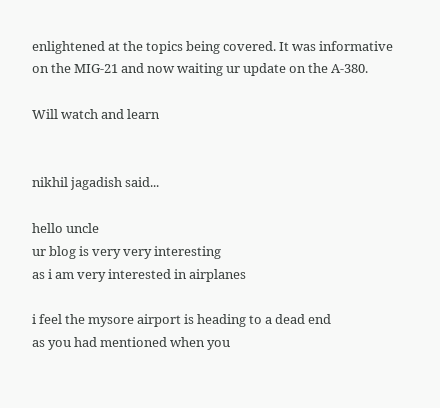enlightened at the topics being covered. It was informative on the MIG-21 and now waiting ur update on the A-380.

Will watch and learn


nikhil jagadish said...

hello uncle
ur blog is very very interesting
as i am very interested in airplanes

i feel the mysore airport is heading to a dead end
as you had mentioned when you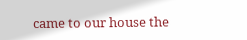came to our house the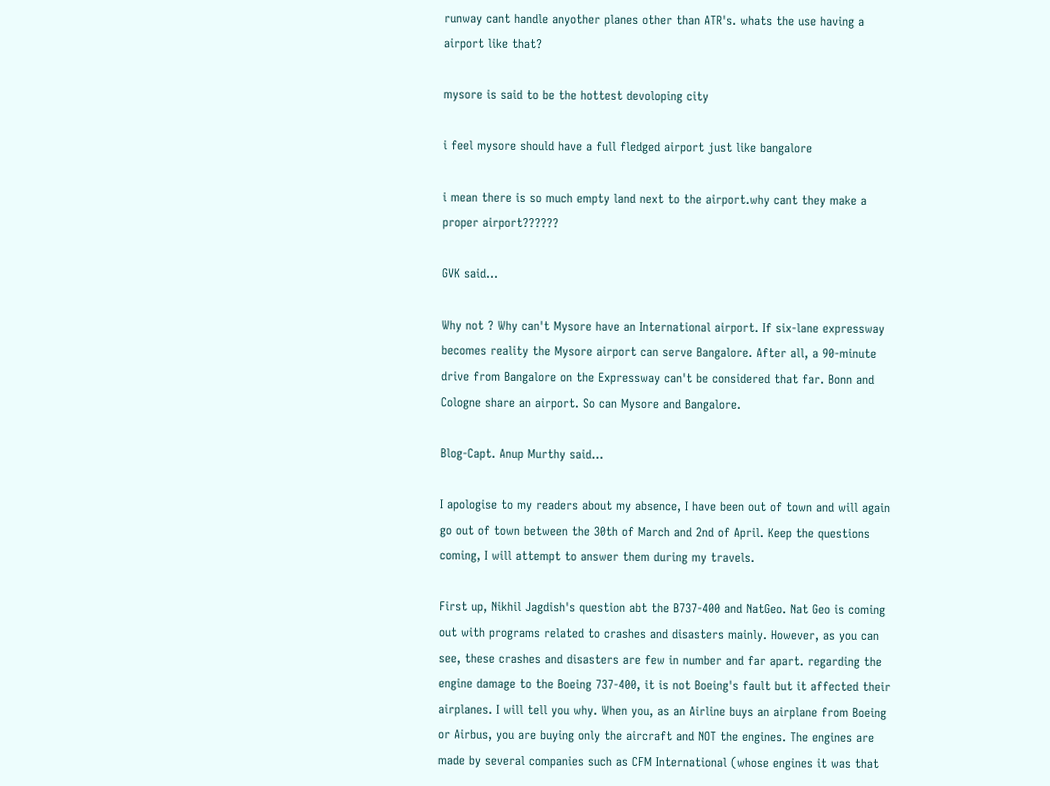runway cant handle anyother planes other than ATR's. whats the use having a airport like that?

mysore is said to be the hottest devoloping city

i feel mysore should have a full fledged airport just like bangalore

i mean there is so much empty land next to the airport.why cant they make a proper airport??????

GVK said...

Why not ? Why can't Mysore have an International airport. If six-lane expressway becomes reality the Mysore airport can serve Bangalore. After all, a 90-minute drive from Bangalore on the Expressway can't be considered that far. Bonn and Cologne share an airport. So can Mysore and Bangalore.

Blog-Capt. Anup Murthy said...

I apologise to my readers about my absence, I have been out of town and will again go out of town between the 30th of March and 2nd of April. Keep the questions coming, I will attempt to answer them during my travels.

First up, Nikhil Jagdish's question abt the B737-400 and NatGeo. Nat Geo is coming out with programs related to crashes and disasters mainly. However, as you can see, these crashes and disasters are few in number and far apart. regarding the engine damage to the Boeing 737-400, it is not Boeing's fault but it affected their airplanes. I will tell you why. When you, as an Airline buys an airplane from Boeing or Airbus, you are buying only the aircraft and NOT the engines. The engines are made by several companies such as CFM International (whose engines it was that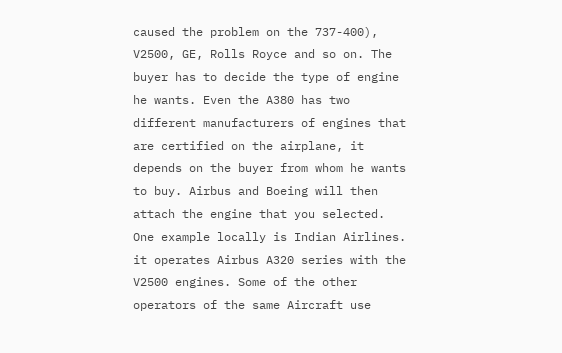caused the problem on the 737-400), V2500, GE, Rolls Royce and so on. The buyer has to decide the type of engine he wants. Even the A380 has two different manufacturers of engines that are certified on the airplane, it depends on the buyer from whom he wants to buy. Airbus and Boeing will then attach the engine that you selected. One example locally is Indian Airlines. it operates Airbus A320 series with the V2500 engines. Some of the other operators of the same Aircraft use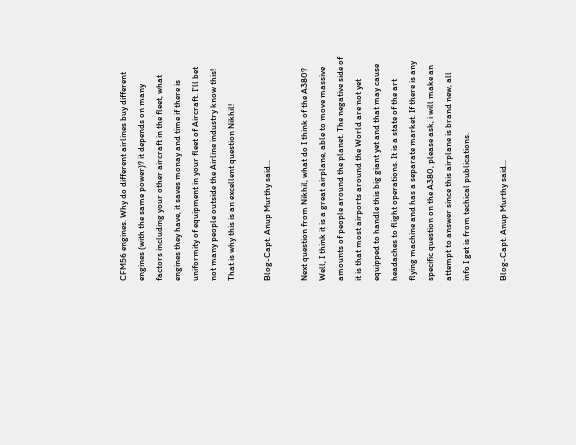CFM56 engines. Why do different airlines buy different engines (with the same power)? it depends on many factors including your other aircraft in the fleet, what engines they have, it saves monay and time if there is uniformity of equipment in your fleet of Aircraft. I'll bet not many people outside the Airline industry know this! That is why this is an excellent question Nikhil!

Blog-Capt. Anup Murthy said...

Next question from Nikhil, what do I think of the A380? Well, I think it is a great airplane, able to move massive amounts of people around the planet. The negative side of it is that most airports around the World are not yet equipped to handle this big giant yet and that may cause headaches to flight operations. It is a state of the art flying machine and has a separate market. If there is any specific question on the A380, please ask, i will make an attempt to answer since this airplane is brand new, all info I get is from techical publications.

Blog-Capt. Anup Murthy said...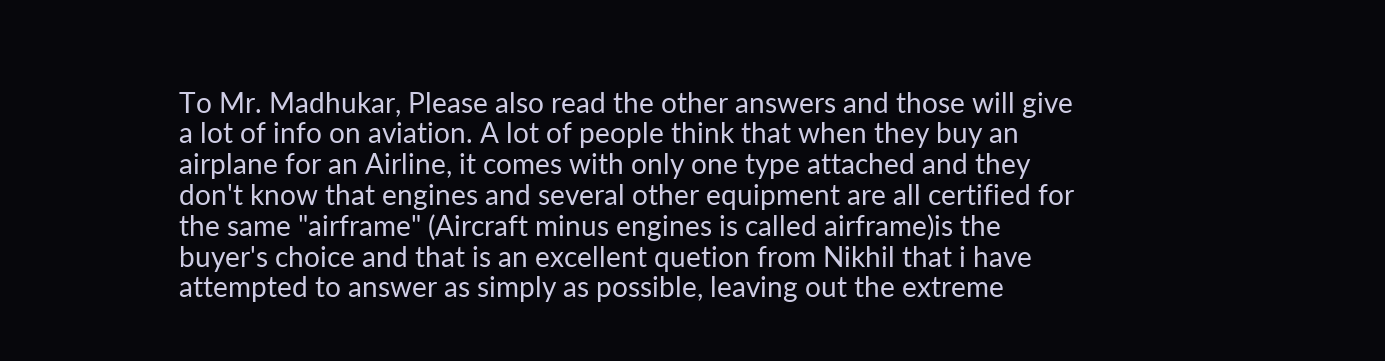To Mr. Madhukar, Please also read the other answers and those will give a lot of info on aviation. A lot of people think that when they buy an airplane for an Airline, it comes with only one type attached and they don't know that engines and several other equipment are all certified for the same "airframe" (Aircraft minus engines is called airframe)is the buyer's choice and that is an excellent quetion from Nikhil that i have attempted to answer as simply as possible, leaving out the extreme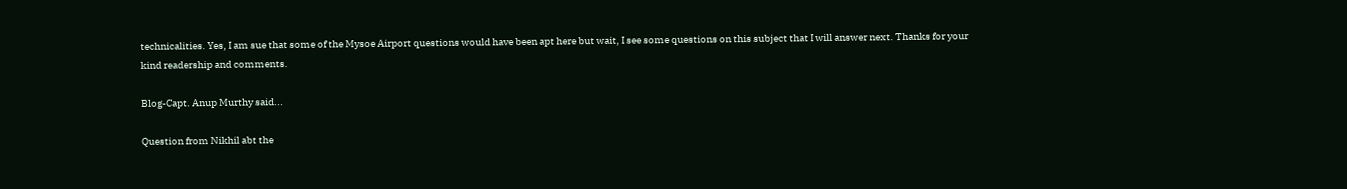technicalities. Yes, I am sue that some of the Mysoe Airport questions would have been apt here but wait, I see some questions on this subject that I will answer next. Thanks for your kind readership and comments.

Blog-Capt. Anup Murthy said...

Question from Nikhil abt the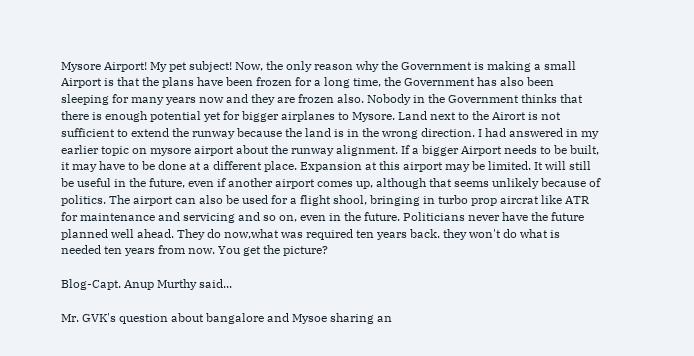Mysore Airport! My pet subject! Now, the only reason why the Government is making a small Airport is that the plans have been frozen for a long time, the Government has also been sleeping for many years now and they are frozen also. Nobody in the Government thinks that there is enough potential yet for bigger airplanes to Mysore. Land next to the Airort is not sufficient to extend the runway because the land is in the wrong direction. I had answered in my earlier topic on mysore airport about the runway alignment. If a bigger Airport needs to be built, it may have to be done at a different place. Expansion at this airport may be limited. It will still be useful in the future, even if another airport comes up, although that seems unlikely because of politics. The airport can also be used for a flight shool, bringing in turbo prop aircrat like ATR for maintenance and servicing and so on, even in the future. Politicians never have the future planned well ahead. They do now,what was required ten years back. they won't do what is needed ten years from now. You get the picture?

Blog-Capt. Anup Murthy said...

Mr. GVK's question about bangalore and Mysoe sharing an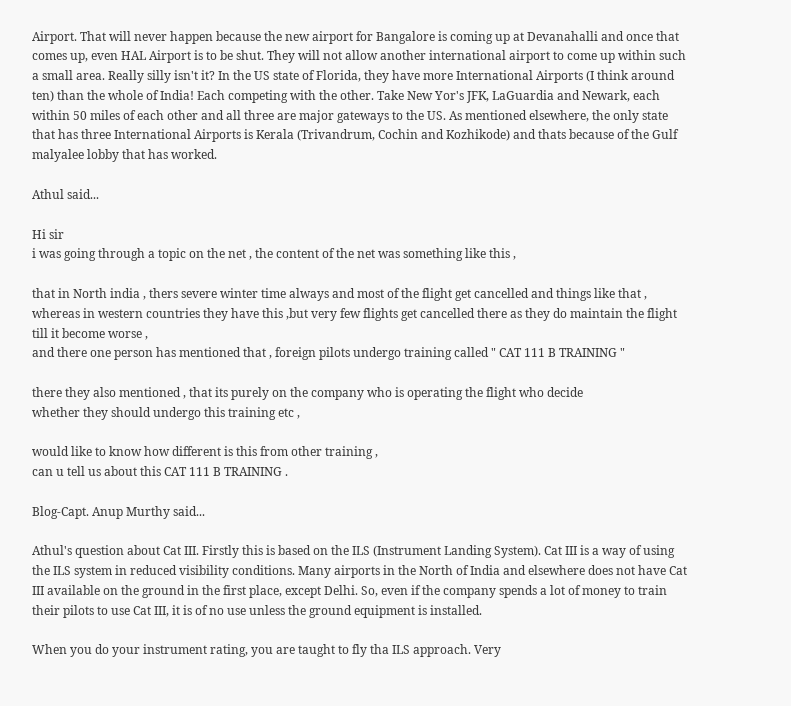Airport. That will never happen because the new airport for Bangalore is coming up at Devanahalli and once that comes up, even HAL Airport is to be shut. They will not allow another international airport to come up within such a small area. Really silly isn't it? In the US state of Florida, they have more International Airports (I think around ten) than the whole of India! Each competing with the other. Take New Yor's JFK, LaGuardia and Newark, each within 50 miles of each other and all three are major gateways to the US. As mentioned elsewhere, the only state that has three International Airports is Kerala (Trivandrum, Cochin and Kozhikode) and thats because of the Gulf malyalee lobby that has worked.

Athul said...

Hi sir
i was going through a topic on the net , the content of the net was something like this ,

that in North india , thers severe winter time always and most of the flight get cancelled and things like that , whereas in western countries they have this ,but very few flights get cancelled there as they do maintain the flight till it become worse ,
and there one person has mentioned that , foreign pilots undergo training called " CAT 111 B TRAINING "

there they also mentioned , that its purely on the company who is operating the flight who decide
whether they should undergo this training etc ,

would like to know how different is this from other training ,
can u tell us about this CAT 111 B TRAINING .

Blog-Capt. Anup Murthy said...

Athul's question about Cat III. Firstly this is based on the ILS (Instrument Landing System). Cat III is a way of using the ILS system in reduced visibility conditions. Many airports in the North of India and elsewhere does not have Cat III available on the ground in the first place, except Delhi. So, even if the company spends a lot of money to train their pilots to use Cat III, it is of no use unless the ground equipment is installed.

When you do your instrument rating, you are taught to fly tha ILS approach. Very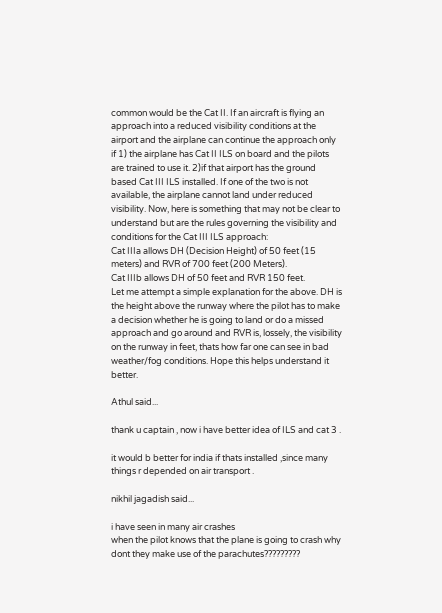common would be the Cat II. If an aircraft is flying an approach into a reduced visibility conditions at the airport and the airplane can continue the approach only if 1) the airplane has Cat II ILS on board and the pilots are trained to use it. 2)if that airport has the ground based Cat III ILS installed. If one of the two is not available, the airplane cannot land under reduced visibility. Now, here is something that may not be clear to understand but are the rules governing the visibility and conditions for the Cat III ILS approach:
Cat IIIa allows DH (Decision Height) of 50 feet (15 meters) and RVR of 700 feet (200 Meters).
Cat IIIb allows DH of 50 feet and RVR 150 feet.
Let me attempt a simple explanation for the above. DH is the height above the runway where the pilot has to make a decision whether he is going to land or do a missed approach and go around and RVR is, lossely, the visibility on the runway in feet, thats how far one can see in bad weather/fog conditions. Hope this helps understand it better.

Athul said...

thank u captain , now i have better idea of ILS and cat 3 .

it would b better for india if thats installed ,since many things r depended on air transport .

nikhil jagadish said...

i have seen in many air crashes
when the pilot knows that the plane is going to crash why dont they make use of the parachutes?????????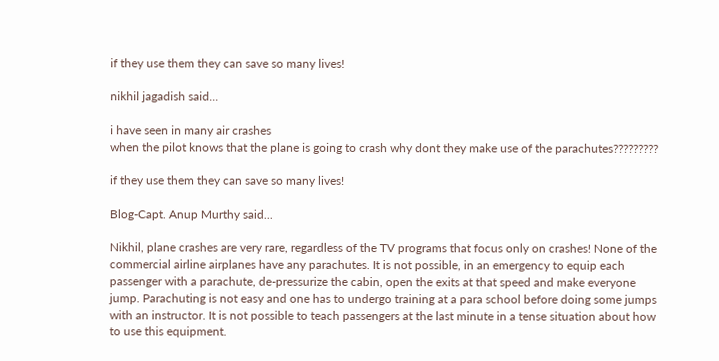if they use them they can save so many lives!

nikhil jagadish said...

i have seen in many air crashes
when the pilot knows that the plane is going to crash why dont they make use of the parachutes?????????

if they use them they can save so many lives!

Blog-Capt. Anup Murthy said...

Nikhil, plane crashes are very rare, regardless of the TV programs that focus only on crashes! None of the commercial airline airplanes have any parachutes. It is not possible, in an emergency to equip each passenger with a parachute, de-pressurize the cabin, open the exits at that speed and make everyone jump. Parachuting is not easy and one has to undergo training at a para school before doing some jumps with an instructor. It is not possible to teach passengers at the last minute in a tense situation about how to use this equipment.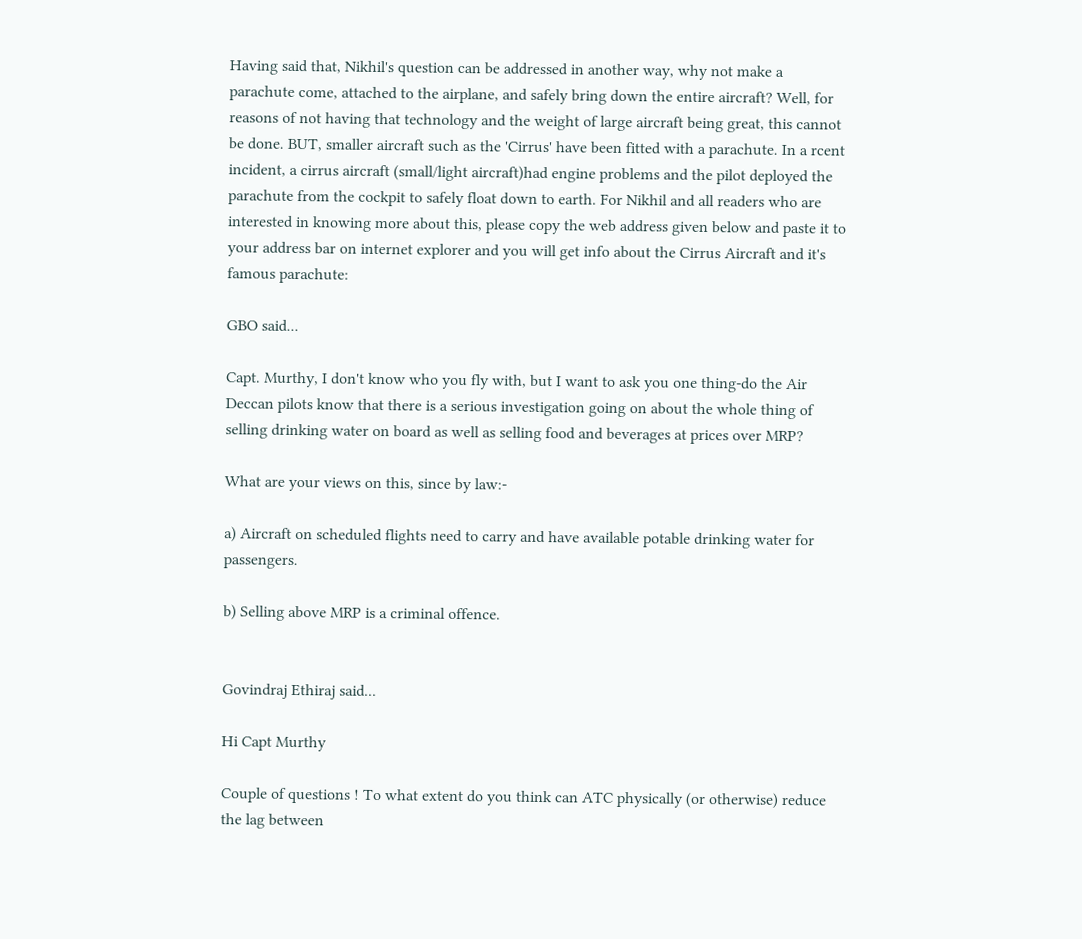Having said that, Nikhil's question can be addressed in another way, why not make a parachute come, attached to the airplane, and safely bring down the entire aircraft? Well, for reasons of not having that technology and the weight of large aircraft being great, this cannot be done. BUT, smaller aircraft such as the 'Cirrus' have been fitted with a parachute. In a rcent incident, a cirrus aircraft (small/light aircraft)had engine problems and the pilot deployed the parachute from the cockpit to safely float down to earth. For Nikhil and all readers who are interested in knowing more about this, please copy the web address given below and paste it to your address bar on internet explorer and you will get info about the Cirrus Aircraft and it's famous parachute:

GBO said...

Capt. Murthy, I don't know who you fly with, but I want to ask you one thing-do the Air Deccan pilots know that there is a serious investigation going on about the whole thing of selling drinking water on board as well as selling food and beverages at prices over MRP?

What are your views on this, since by law:-

a) Aircraft on scheduled flights need to carry and have available potable drinking water for passengers.

b) Selling above MRP is a criminal offence.


Govindraj Ethiraj said...

Hi Capt Murthy

Couple of questions ! To what extent do you think can ATC physically (or otherwise) reduce the lag between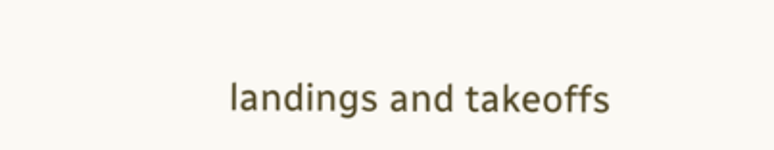landings and takeoffs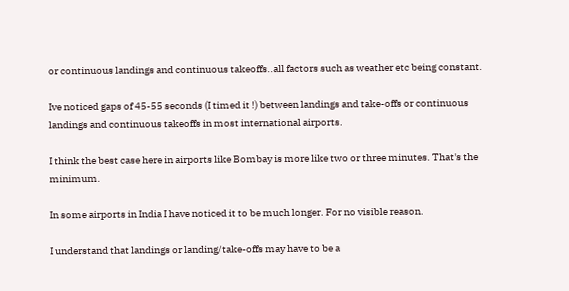or continuous landings and continuous takeoffs..all factors such as weather etc being constant.

Ive noticed gaps of 45-55 seconds (I timed it !) between landings and take-offs or continuous landings and continuous takeoffs in most international airports.

I think the best case here in airports like Bombay is more like two or three minutes. That's the minimum.

In some airports in India I have noticed it to be much longer. For no visible reason.

I understand that landings or landing/take-offs may have to be a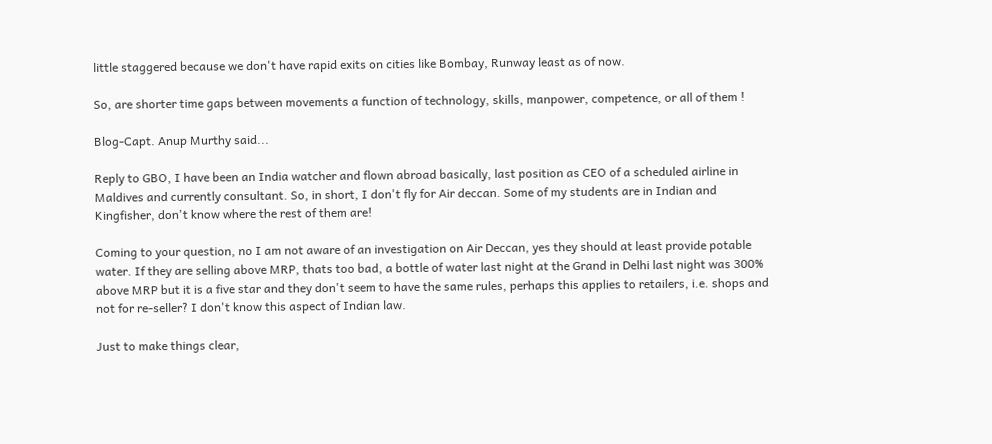little staggered because we don't have rapid exits on cities like Bombay, Runway least as of now.

So, are shorter time gaps between movements a function of technology, skills, manpower, competence, or all of them !

Blog-Capt. Anup Murthy said...

Reply to GBO, I have been an India watcher and flown abroad basically, last position as CEO of a scheduled airline in Maldives and currently consultant. So, in short, I don't fly for Air deccan. Some of my students are in Indian and Kingfisher, don't know where the rest of them are!

Coming to your question, no I am not aware of an investigation on Air Deccan, yes they should at least provide potable water. If they are selling above MRP, thats too bad, a bottle of water last night at the Grand in Delhi last night was 300% above MRP but it is a five star and they don't seem to have the same rules, perhaps this applies to retailers, i.e. shops and not for re-seller? I don't know this aspect of Indian law.

Just to make things clear,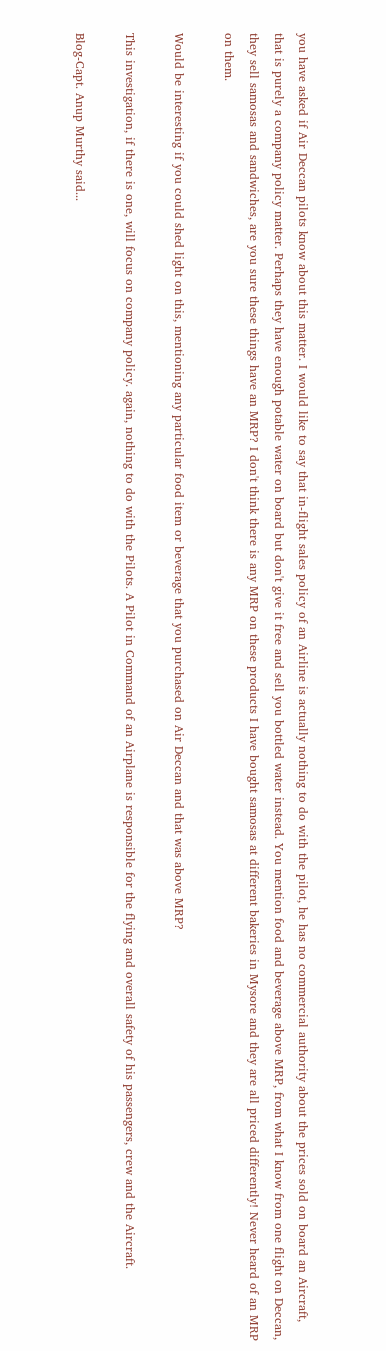you have asked if Air Deccan pilots know about this matter. I would like to say that in-flight sales policy of an Airline is actually nothing to do with the pilot, he has no commercial authority about the prices sold on board an Aircraft, that is purely a company policy matter. Perhaps they have enough potable water on board but don't give it free and sell you bottled water instead. You mention food and beverage above MRP, from what I know from one flight on Deccan, they sell samosas and sandwiches, are you sure these things have an MRP? I don't think there is any MRP on these products I have bought samosas at different bakeries in Mysore and they are all priced differently! Never heard of an MRP on them.

Would be interesting if you could shed light on this, mentioning any particular food item or beverage that you purchased on Air Deccan and that was above MRP?

This investigation, if there is one, will focus on company policy. again, nothing to do with the Pilots. A Pilot in Command of an Airplane is responsible for the flying and overall safety of his passengers, crew and the Aircraft.

Blog-Capt. Anup Murthy said...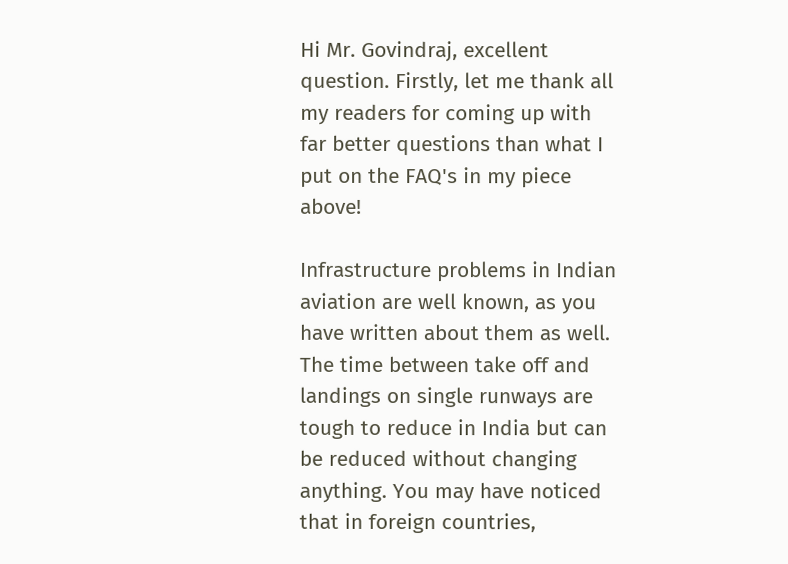Hi Mr. Govindraj, excellent question. Firstly, let me thank all my readers for coming up with far better questions than what I put on the FAQ's in my piece above!

Infrastructure problems in Indian aviation are well known, as you have written about them as well. The time between take off and landings on single runways are tough to reduce in India but can be reduced without changing anything. You may have noticed that in foreign countries,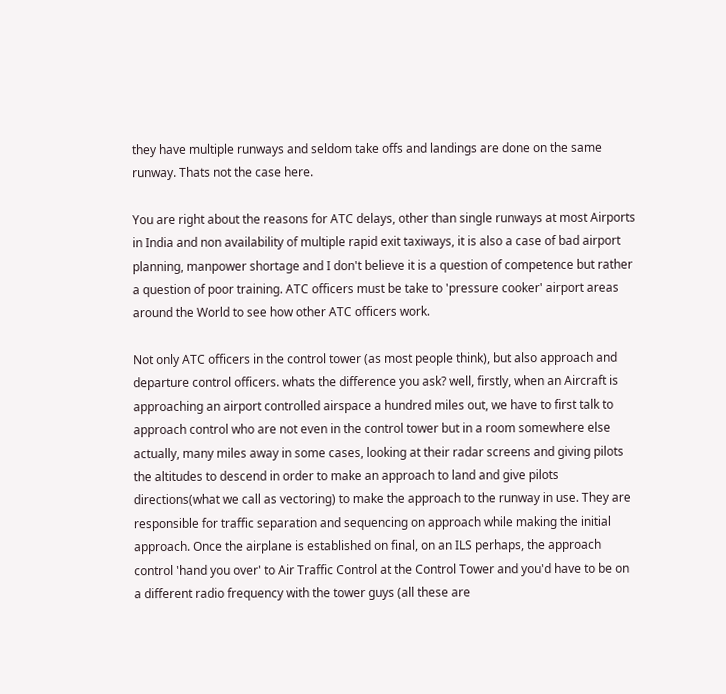they have multiple runways and seldom take offs and landings are done on the same runway. Thats not the case here.

You are right about the reasons for ATC delays, other than single runways at most Airports in India and non availability of multiple rapid exit taxiways, it is also a case of bad airport planning, manpower shortage and I don't believe it is a question of competence but rather a question of poor training. ATC officers must be take to 'pressure cooker' airport areas around the World to see how other ATC officers work.

Not only ATC officers in the control tower (as most people think), but also approach and departure control officers. whats the difference you ask? well, firstly, when an Aircraft is approaching an airport controlled airspace a hundred miles out, we have to first talk to approach control who are not even in the control tower but in a room somewhere else actually, many miles away in some cases, looking at their radar screens and giving pilots the altitudes to descend in order to make an approach to land and give pilots directions(what we call as vectoring) to make the approach to the runway in use. They are responsible for traffic separation and sequencing on approach while making the initial approach. Once the airplane is established on final, on an ILS perhaps, the approach control 'hand you over' to Air Traffic Control at the Control Tower and you'd have to be on a different radio frequency with the tower guys (all these are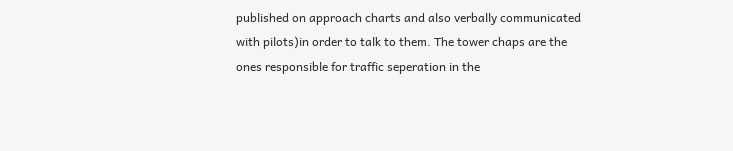published on approach charts and also verbally communicated with pilots)in order to talk to them. The tower chaps are the ones responsible for traffic seperation in the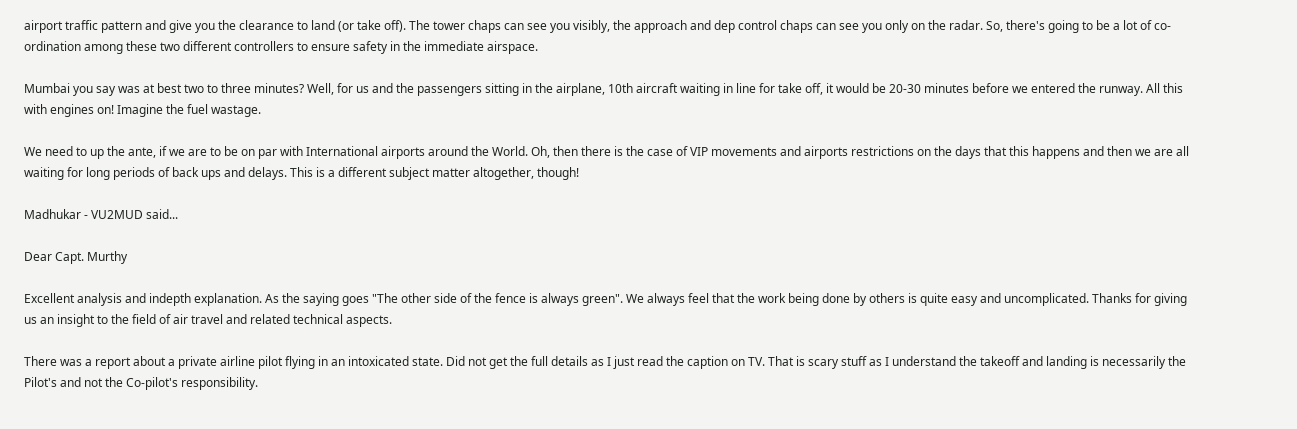airport traffic pattern and give you the clearance to land (or take off). The tower chaps can see you visibly, the approach and dep control chaps can see you only on the radar. So, there's going to be a lot of co-ordination among these two different controllers to ensure safety in the immediate airspace.

Mumbai you say was at best two to three minutes? Well, for us and the passengers sitting in the airplane, 10th aircraft waiting in line for take off, it would be 20-30 minutes before we entered the runway. All this with engines on! Imagine the fuel wastage.

We need to up the ante, if we are to be on par with International airports around the World. Oh, then there is the case of VIP movements and airports restrictions on the days that this happens and then we are all waiting for long periods of back ups and delays. This is a different subject matter altogether, though!

Madhukar - VU2MUD said...

Dear Capt. Murthy

Excellent analysis and indepth explanation. As the saying goes "The other side of the fence is always green". We always feel that the work being done by others is quite easy and uncomplicated. Thanks for giving us an insight to the field of air travel and related technical aspects.

There was a report about a private airline pilot flying in an intoxicated state. Did not get the full details as I just read the caption on TV. That is scary stuff as I understand the takeoff and landing is necessarily the Pilot's and not the Co-pilot's responsibility.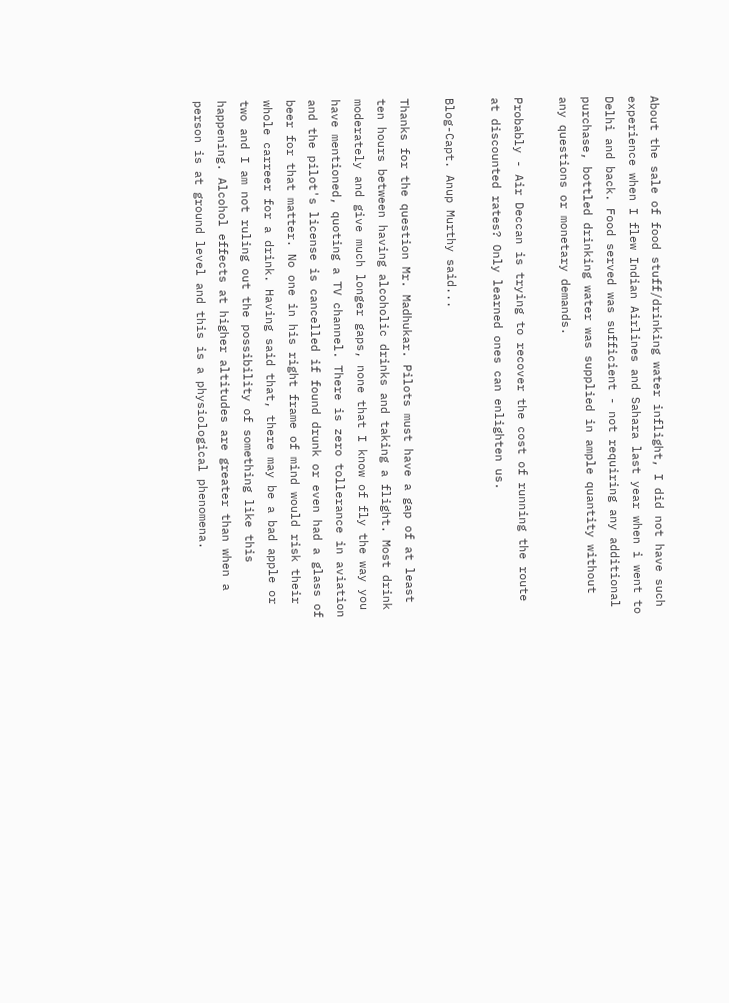About the sale of food stuff/drinking water inflight, I did not have such experience when I flew Indian Airlines and Sahara last year when i went to Delhi and back. Food served was sufficient - not requiring any additional purchase, bottled drinking water was supplied in ample quantity without any questions or monetary demands.

Probably - Air Deccan is trying to recover the cost of running the route at discounted rates? Only learned ones can enlighten us.

Blog-Capt. Anup Murthy said...

Thanks for the question Mr. Madhukar. Pilots must have a gap of at least ten hours between having alcoholic drinks and taking a flight. Most drink moderately and give much longer gaps, none that I know of fly the way you have mentioned, quoting a TV channel. There is zero tollerance in aviation and the pilot's license is cancelled if found drunk or even had a glass of beer for that matter. No one in his right frame of mind would risk their whole carreer for a drink. Having said that, there may be a bad apple or two and I am not ruling out the possibility of something like this happening. Alcohol effects at higher altitudes are greater than when a person is at ground level and this is a physiological phenomena.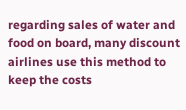regarding sales of water and food on board, many discount airlines use this method to keep the costs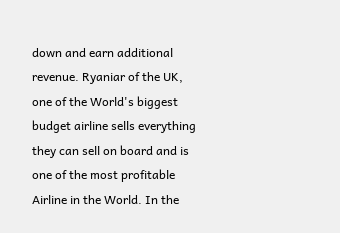down and earn additional revenue. Ryaniar of the UK, one of the World's biggest budget airline sells everything they can sell on board and is one of the most profitable Airline in the World. In the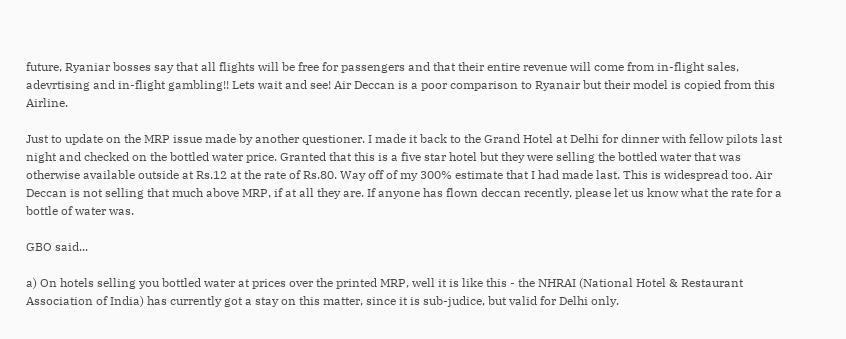future, Ryaniar bosses say that all flights will be free for passengers and that their entire revenue will come from in-flight sales, adevrtising and in-flight gambling!! Lets wait and see! Air Deccan is a poor comparison to Ryanair but their model is copied from this Airline.

Just to update on the MRP issue made by another questioner. I made it back to the Grand Hotel at Delhi for dinner with fellow pilots last night and checked on the bottled water price. Granted that this is a five star hotel but they were selling the bottled water that was otherwise available outside at Rs.12 at the rate of Rs.80. Way off of my 300% estimate that I had made last. This is widespread too. Air Deccan is not selling that much above MRP, if at all they are. If anyone has flown deccan recently, please let us know what the rate for a bottle of water was.

GBO said...

a) On hotels selling you bottled water at prices over the printed MRP, well it is like this - the NHRAI (National Hotel & Restaurant Association of India) has currently got a stay on this matter, since it is sub-judice, but valid for Delhi only.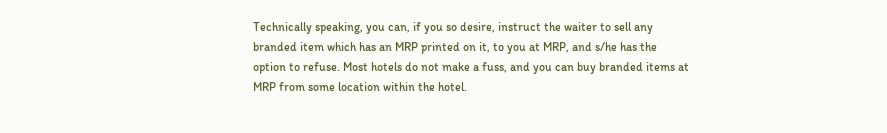Technically speaking, you can, if you so desire, instruct the waiter to sell any branded item which has an MRP printed on it, to you at MRP, and s/he has the option to refuse. Most hotels do not make a fuss, and you can buy branded items at MRP from some location within the hotel.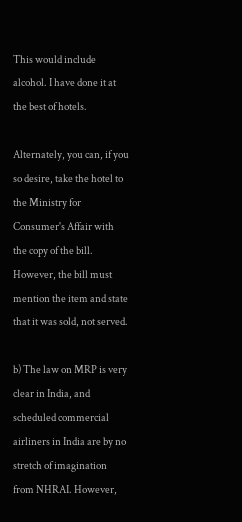This would include alcohol. I have done it at the best of hotels.

Alternately, you can, if you so desire, take the hotel to the Ministry for Consumer's Affair with the copy of the bill. However, the bill must mention the item and state that it was sold, not served.

b) The law on MRP is very clear in India, and scheduled commercial airliners in India are by no stretch of imagination from NHRAI. However,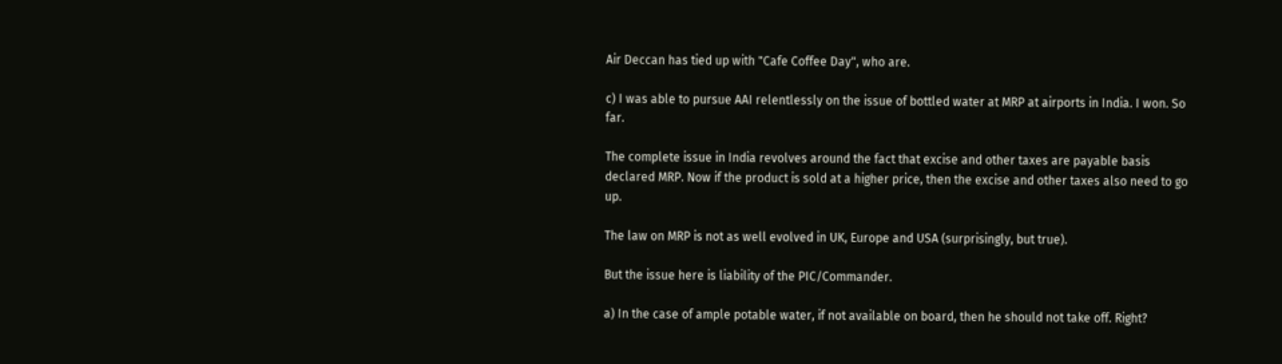Air Deccan has tied up with "Cafe Coffee Day", who are.

c) I was able to pursue AAI relentlessly on the issue of bottled water at MRP at airports in India. I won. So far.

The complete issue in India revolves around the fact that excise and other taxes are payable basis declared MRP. Now if the product is sold at a higher price, then the excise and other taxes also need to go up.

The law on MRP is not as well evolved in UK, Europe and USA (surprisingly, but true).

But the issue here is liability of the PIC/Commander.

a) In the case of ample potable water, if not available on board, then he should not take off. Right?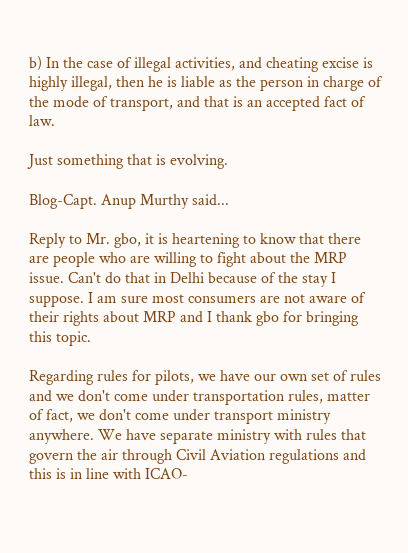b) In the case of illegal activities, and cheating excise is highly illegal, then he is liable as the person in charge of the mode of transport, and that is an accepted fact of law.

Just something that is evolving.

Blog-Capt. Anup Murthy said...

Reply to Mr. gbo, it is heartening to know that there are people who are willing to fight about the MRP issue. Can't do that in Delhi because of the stay I suppose. I am sure most consumers are not aware of their rights about MRP and I thank gbo for bringing this topic.

Regarding rules for pilots, we have our own set of rules and we don't come under transportation rules, matter of fact, we don't come under transport ministry anywhere. We have separate ministry with rules that govern the air through Civil Aviation regulations and this is in line with ICAO-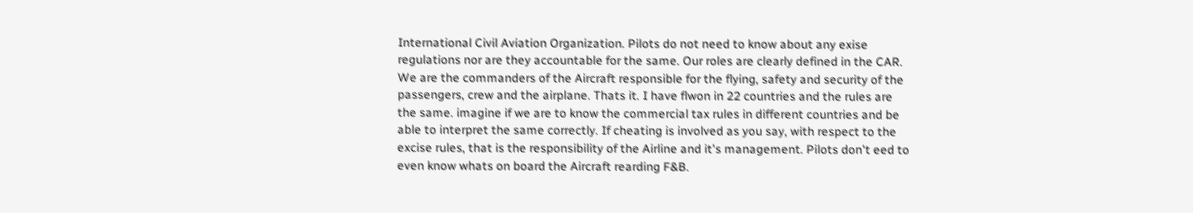International Civil Aviation Organization. Pilots do not need to know about any exise regulations nor are they accountable for the same. Our roles are clearly defined in the CAR. We are the commanders of the Aircraft responsible for the flying, safety and security of the passengers, crew and the airplane. Thats it. I have flwon in 22 countries and the rules are the same. imagine if we are to know the commercial tax rules in different countries and be able to interpret the same correctly. If cheating is involved as you say, with respect to the excise rules, that is the responsibility of the Airline and it's management. Pilots don't eed to even know whats on board the Aircraft rearding F&B.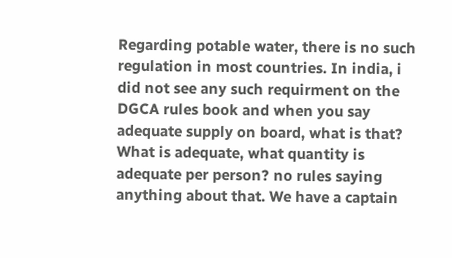Regarding potable water, there is no such regulation in most countries. In india, i did not see any such requirment on the DGCA rules book and when you say adequate supply on board, what is that? What is adequate, what quantity is adequate per person? no rules saying anything about that. We have a captain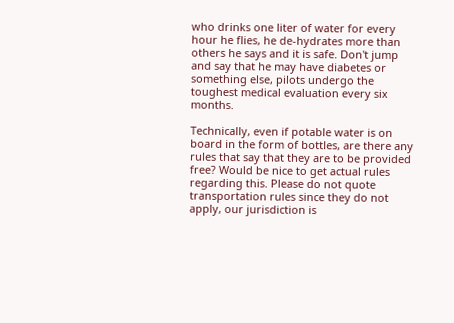who drinks one liter of water for every hour he flies, he de-hydrates more than others he says and it is safe. Don't jump and say that he may have diabetes or something else, pilots undergo the toughest medical evaluation every six months.

Technically, even if potable water is on board in the form of bottles, are there any rules that say that they are to be provided free? Would be nice to get actual rules regarding this. Please do not quote transportation rules since they do not apply, our jurisdiction is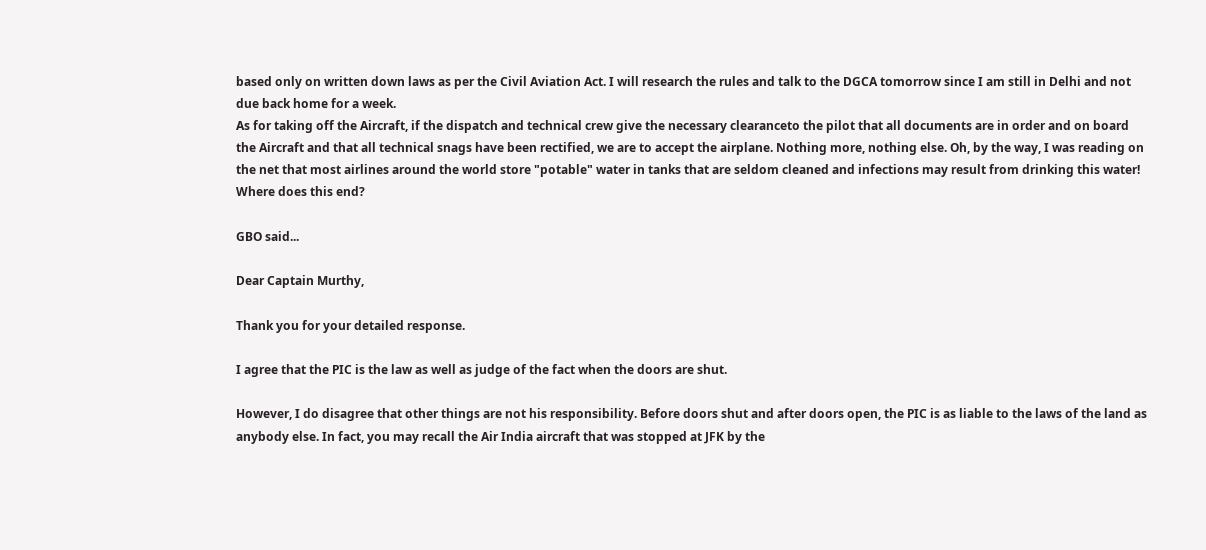based only on written down laws as per the Civil Aviation Act. I will research the rules and talk to the DGCA tomorrow since I am still in Delhi and not due back home for a week.
As for taking off the Aircraft, if the dispatch and technical crew give the necessary clearanceto the pilot that all documents are in order and on board the Aircraft and that all technical snags have been rectified, we are to accept the airplane. Nothing more, nothing else. Oh, by the way, I was reading on the net that most airlines around the world store "potable" water in tanks that are seldom cleaned and infections may result from drinking this water! Where does this end?

GBO said...

Dear Captain Murthy,

Thank you for your detailed response.

I agree that the PIC is the law as well as judge of the fact when the doors are shut.

However, I do disagree that other things are not his responsibility. Before doors shut and after doors open, the PIC is as liable to the laws of the land as anybody else. In fact, you may recall the Air India aircraft that was stopped at JFK by the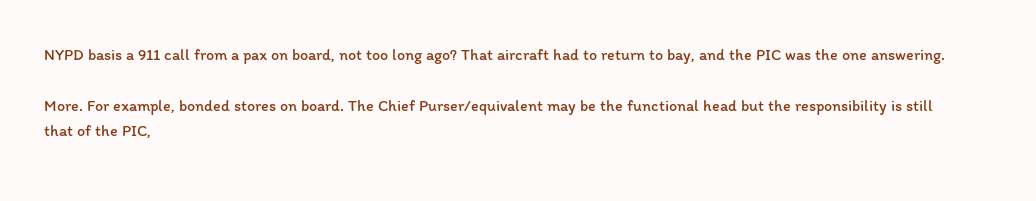NYPD basis a 911 call from a pax on board, not too long ago? That aircraft had to return to bay, and the PIC was the one answering.

More. For example, bonded stores on board. The Chief Purser/equivalent may be the functional head but the responsibility is still that of the PIC,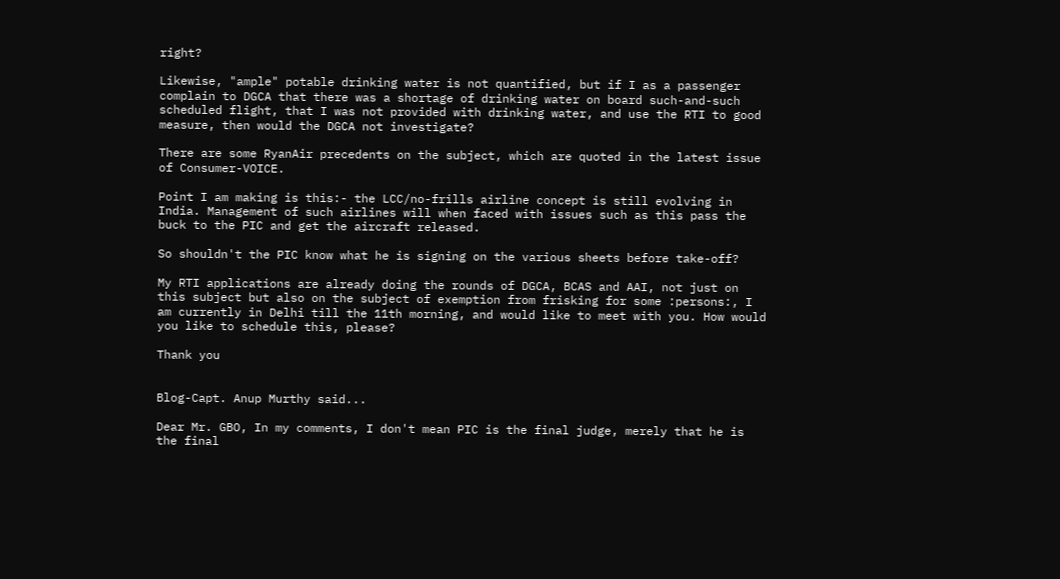right?

Likewise, "ample" potable drinking water is not quantified, but if I as a passenger complain to DGCA that there was a shortage of drinking water on board such-and-such scheduled flight, that I was not provided with drinking water, and use the RTI to good measure, then would the DGCA not investigate?

There are some RyanAir precedents on the subject, which are quoted in the latest issue of Consumer-VOICE.

Point I am making is this:- the LCC/no-frills airline concept is still evolving in India. Management of such airlines will when faced with issues such as this pass the buck to the PIC and get the aircraft released.

So shouldn't the PIC know what he is signing on the various sheets before take-off?

My RTI applications are already doing the rounds of DGCA, BCAS and AAI, not just on this subject but also on the subject of exemption from frisking for some :persons:, I am currently in Delhi till the 11th morning, and would like to meet with you. How would you like to schedule this, please?

Thank you


Blog-Capt. Anup Murthy said...

Dear Mr. GBO, In my comments, I don't mean PIC is the final judge, merely that he is the final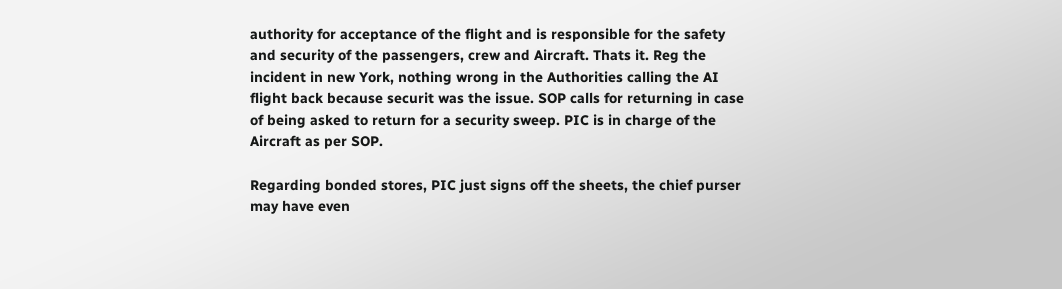authority for acceptance of the flight and is responsible for the safety and security of the passengers, crew and Aircraft. Thats it. Reg the incident in new York, nothing wrong in the Authorities calling the AI flight back because securit was the issue. SOP calls for returning in case of being asked to return for a security sweep. PIC is in charge of the Aircraft as per SOP.

Regarding bonded stores, PIC just signs off the sheets, the chief purser may have even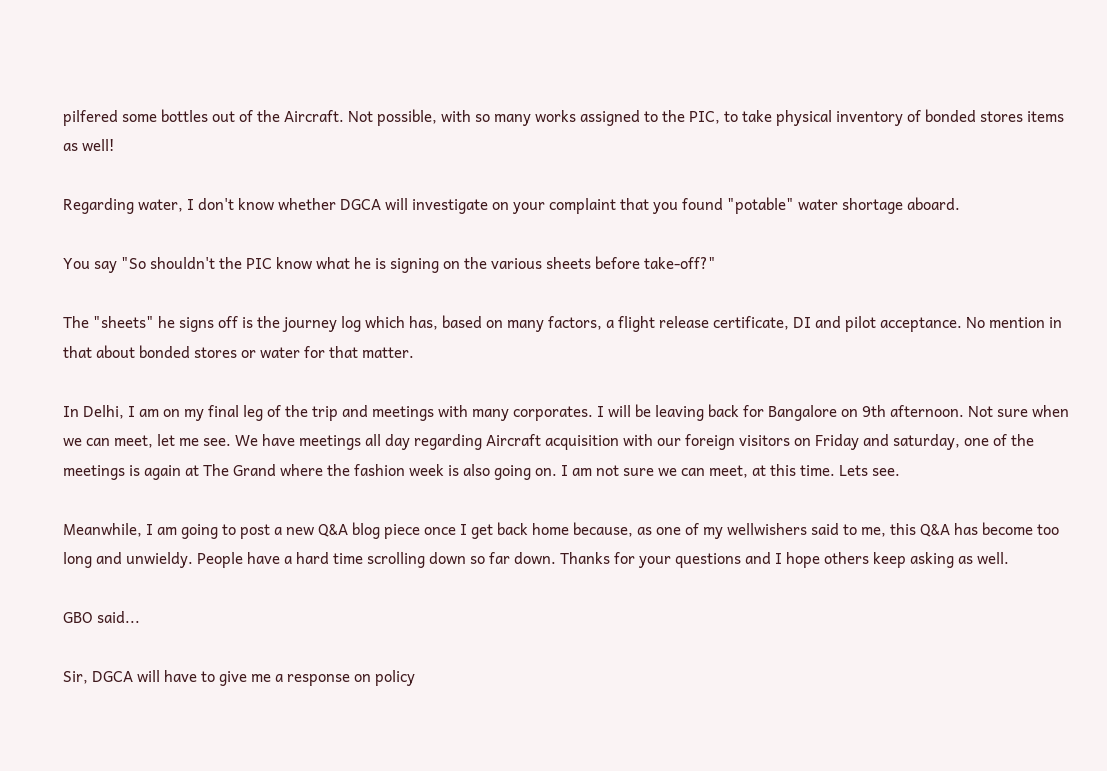pilfered some bottles out of the Aircraft. Not possible, with so many works assigned to the PIC, to take physical inventory of bonded stores items as well!

Regarding water, I don't know whether DGCA will investigate on your complaint that you found "potable" water shortage aboard.

You say "So shouldn't the PIC know what he is signing on the various sheets before take-off?"

The "sheets" he signs off is the journey log which has, based on many factors, a flight release certificate, DI and pilot acceptance. No mention in that about bonded stores or water for that matter.

In Delhi, I am on my final leg of the trip and meetings with many corporates. I will be leaving back for Bangalore on 9th afternoon. Not sure when we can meet, let me see. We have meetings all day regarding Aircraft acquisition with our foreign visitors on Friday and saturday, one of the meetings is again at The Grand where the fashion week is also going on. I am not sure we can meet, at this time. Lets see.

Meanwhile, I am going to post a new Q&A blog piece once I get back home because, as one of my wellwishers said to me, this Q&A has become too long and unwieldy. People have a hard time scrolling down so far down. Thanks for your questions and I hope others keep asking as well.

GBO said...

Sir, DGCA will have to give me a response on policy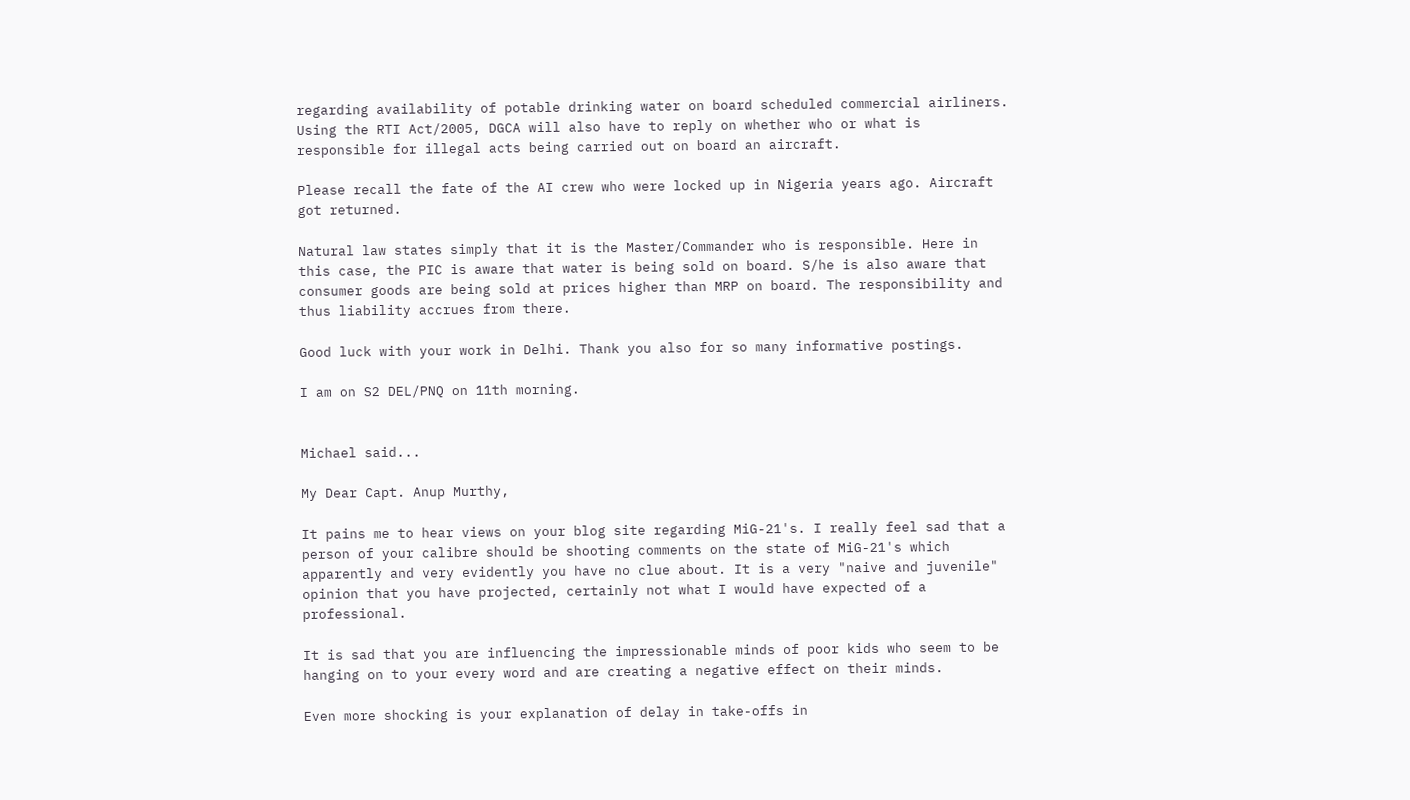regarding availability of potable drinking water on board scheduled commercial airliners. Using the RTI Act/2005, DGCA will also have to reply on whether who or what is responsible for illegal acts being carried out on board an aircraft.

Please recall the fate of the AI crew who were locked up in Nigeria years ago. Aircraft got returned.

Natural law states simply that it is the Master/Commander who is responsible. Here in this case, the PIC is aware that water is being sold on board. S/he is also aware that consumer goods are being sold at prices higher than MRP on board. The responsibility and thus liability accrues from there.

Good luck with your work in Delhi. Thank you also for so many informative postings.

I am on S2 DEL/PNQ on 11th morning.


Michael said...

My Dear Capt. Anup Murthy,

It pains me to hear views on your blog site regarding MiG-21's. I really feel sad that a person of your calibre should be shooting comments on the state of MiG-21's which apparently and very evidently you have no clue about. It is a very "naive and juvenile" opinion that you have projected, certainly not what I would have expected of a professional.

It is sad that you are influencing the impressionable minds of poor kids who seem to be hanging on to your every word and are creating a negative effect on their minds.

Even more shocking is your explanation of delay in take-offs in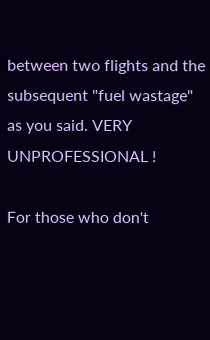between two flights and the subsequent "fuel wastage" as you said. VERY UNPROFESSIONAL !

For those who don't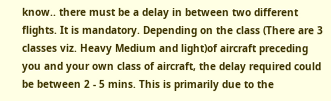know.. there must be a delay in between two different flights. It is mandatory. Depending on the class (There are 3 classes viz. Heavy Medium and light)of aircraft preceding you and your own class of aircraft, the delay required could be between 2 - 5 mins. This is primarily due to the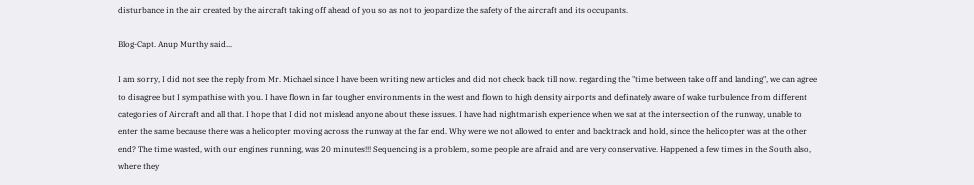disturbance in the air created by the aircraft taking off ahead of you so as not to jeopardize the safety of the aircraft and its occupants.

Blog-Capt. Anup Murthy said...

I am sorry, I did not see the reply from Mr. Michael since I have been writing new articles and did not check back till now. regarding the "time between take off and landing", we can agree to disagree but I sympathise with you. I have flown in far tougher environments in the west and flown to high density airports and definately aware of wake turbulence from different categories of Aircraft and all that. I hope that I did not mislead anyone about these issues. I have had nightmarish experience when we sat at the intersection of the runway, unable to enter the same because there was a helicopter moving across the runway at the far end. Why were we not allowed to enter and backtrack and hold, since the helicopter was at the other end? The time wasted, with our engines running, was 20 minutes!!! Sequencing is a problem, some people are afraid and are very conservative. Happened a few times in the South also, where they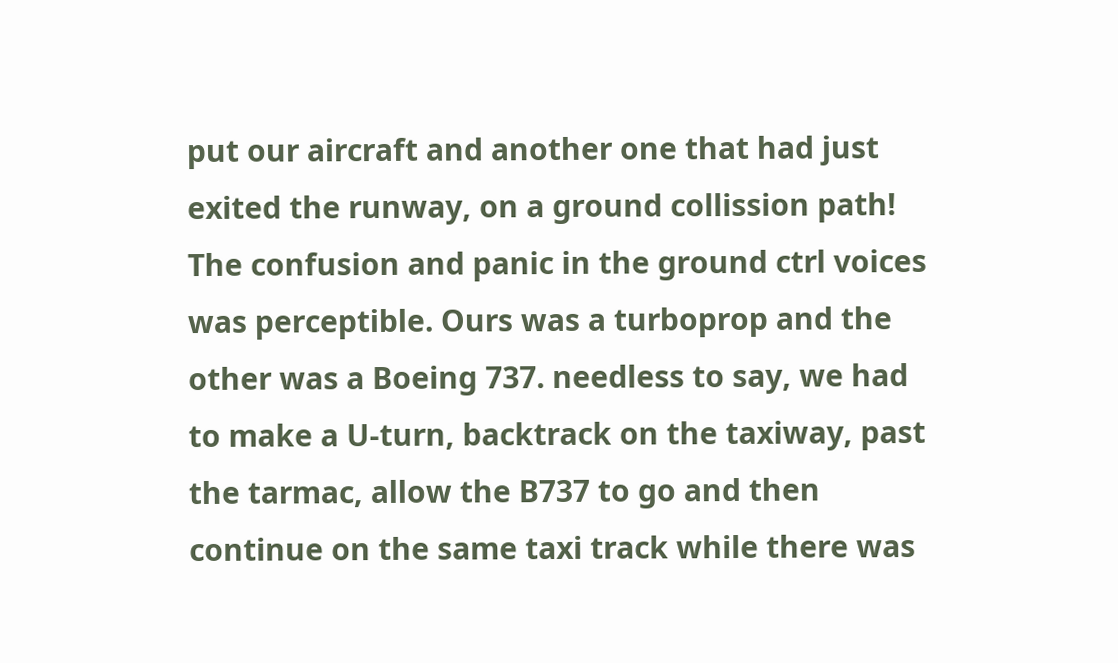put our aircraft and another one that had just exited the runway, on a ground collission path! The confusion and panic in the ground ctrl voices was perceptible. Ours was a turboprop and the other was a Boeing 737. needless to say, we had to make a U-turn, backtrack on the taxiway, past the tarmac, allow the B737 to go and then continue on the same taxi track while there was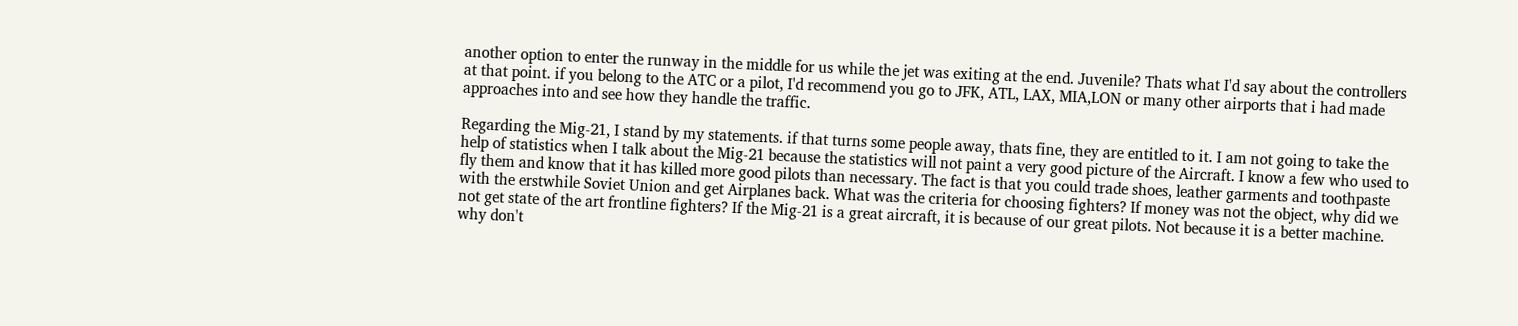another option to enter the runway in the middle for us while the jet was exiting at the end. Juvenile? Thats what I'd say about the controllers at that point. if you belong to the ATC or a pilot, I'd recommend you go to JFK, ATL, LAX, MIA,LON or many other airports that i had made approaches into and see how they handle the traffic.

Regarding the Mig-21, I stand by my statements. if that turns some people away, thats fine, they are entitled to it. I am not going to take the help of statistics when I talk about the Mig-21 because the statistics will not paint a very good picture of the Aircraft. I know a few who used to fly them and know that it has killed more good pilots than necessary. The fact is that you could trade shoes, leather garments and toothpaste with the erstwhile Soviet Union and get Airplanes back. What was the criteria for choosing fighters? If money was not the object, why did we not get state of the art frontline fighters? If the Mig-21 is a great aircraft, it is because of our great pilots. Not because it is a better machine. why don't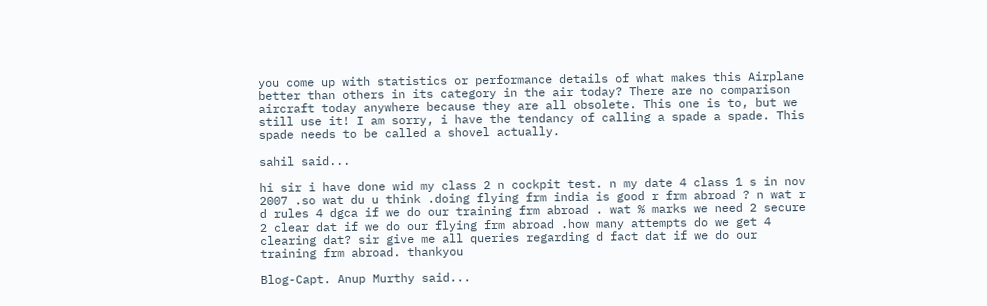you come up with statistics or performance details of what makes this Airplane better than others in its category in the air today? There are no comparison aircraft today anywhere because they are all obsolete. This one is to, but we still use it! I am sorry, i have the tendancy of calling a spade a spade. This spade needs to be called a shovel actually.

sahil said...

hi sir i have done wid my class 2 n cockpit test. n my date 4 class 1 s in nov 2007 .so wat du u think .doing flying frm india is good r frm abroad ? n wat r d rules 4 dgca if we do our training frm abroad . wat % marks we need 2 secure 2 clear dat if we do our flying frm abroad .how many attempts do we get 4 clearing dat? sir give me all queries regarding d fact dat if we do our training frm abroad. thankyou

Blog-Capt. Anup Murthy said...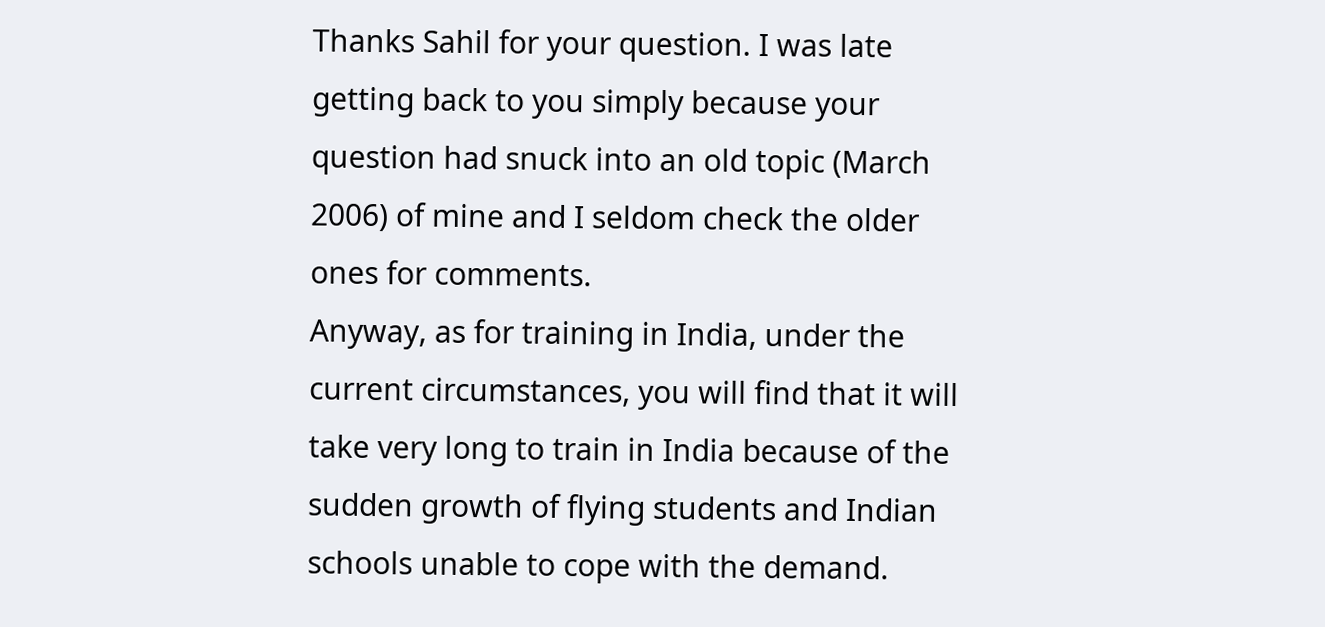Thanks Sahil for your question. I was late getting back to you simply because your question had snuck into an old topic (March 2006) of mine and I seldom check the older ones for comments.
Anyway, as for training in India, under the current circumstances, you will find that it will take very long to train in India because of the sudden growth of flying students and Indian schools unable to cope with the demand.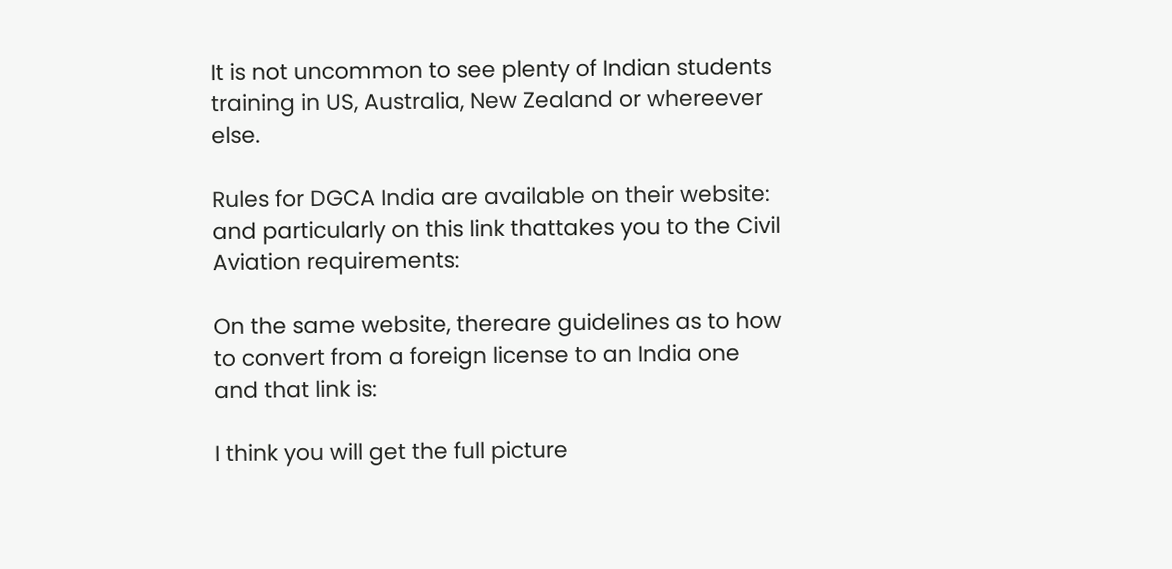It is not uncommon to see plenty of Indian students training in US, Australia, New Zealand or whereever else.

Rules for DGCA India are available on their website: and particularly on this link thattakes you to the Civil Aviation requirements:

On the same website, thereare guidelines as to how to convert from a foreign license to an India one and that link is:

I think you will get the full picture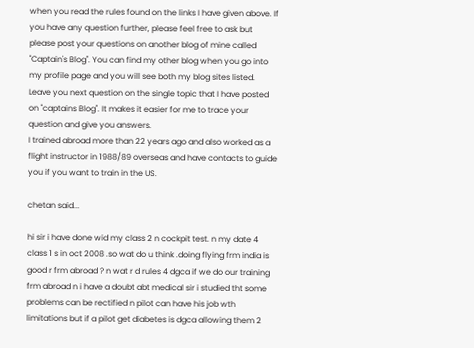when you read the rules found on the links I have given above. If you have any question further, please feel free to ask but please post your questions on another blog of mine called "Captain's Blog". You can find my other blog when you go into my profile page and you will see both my blog sites listed. Leave you next question on the single topic that I have posted on "captains Blog". It makes it easier for me to trace your question and give you answers.
I trained abroad more than 22 years ago and also worked as a flight instructor in 1988/89 overseas and have contacts to guide you if you want to train in the US.

chetan said...

hi sir i have done wid my class 2 n cockpit test. n my date 4 class 1 s in oct 2008 .so wat do u think .doing flying frm india is good r frm abroad ? n wat r d rules 4 dgca if we do our training frm abroad n i have a doubt abt medical sir i studied tht some problems can be rectified n pilot can have his job wth limitations but if a pilot get diabetes is dgca allowing them 2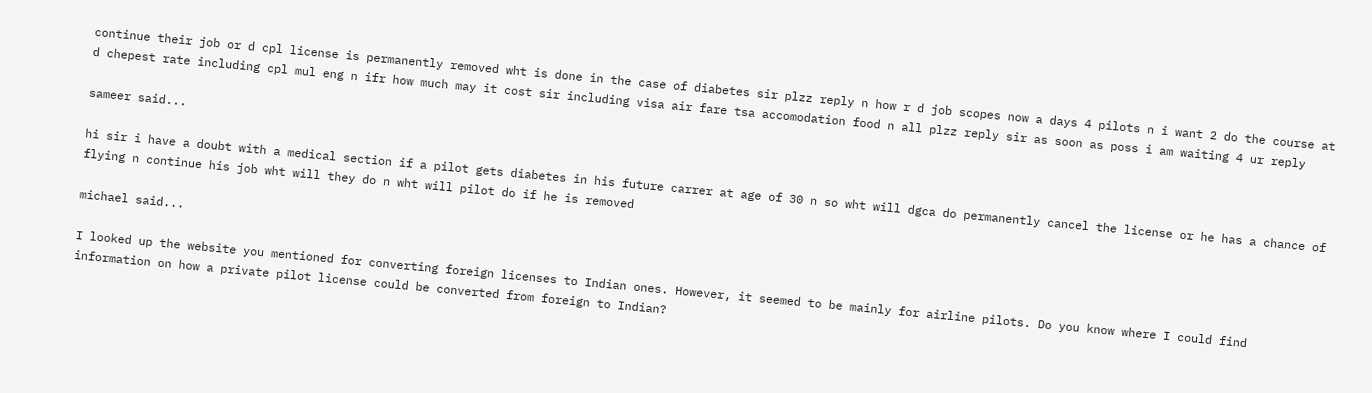continue their job or d cpl license is permanently removed wht is done in the case of diabetes sir plzz reply n how r d job scopes now a days 4 pilots n i want 2 do the course at d chepest rate including cpl mul eng n ifr how much may it cost sir including visa air fare tsa accomodation food n all plzz reply sir as soon as poss i am waiting 4 ur reply

sameer said...

hi sir i have a doubt with a medical section if a pilot gets diabetes in his future carrer at age of 30 n so wht will dgca do permanently cancel the license or he has a chance of flying n continue his job wht will they do n wht will pilot do if he is removed

michael said...

I looked up the website you mentioned for converting foreign licenses to Indian ones. However, it seemed to be mainly for airline pilots. Do you know where I could find information on how a private pilot license could be converted from foreign to Indian?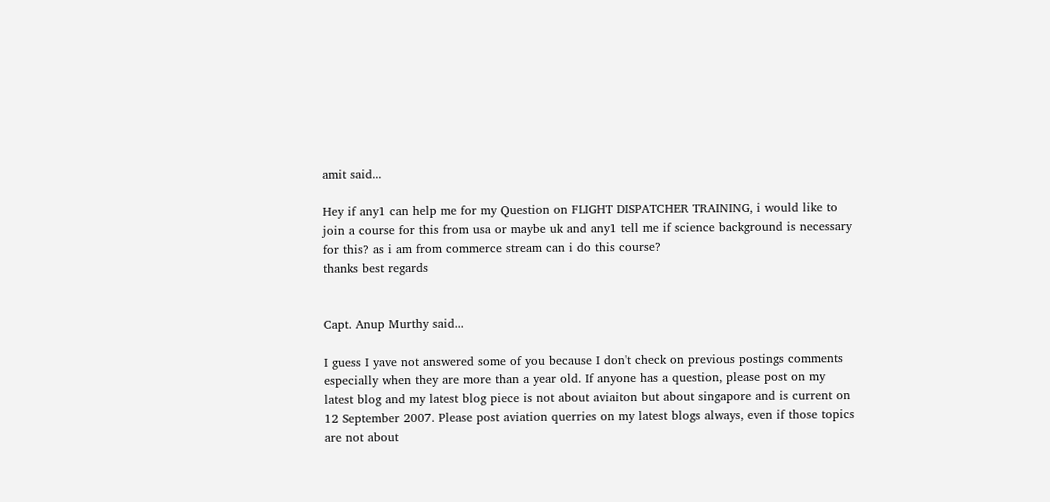amit said...

Hey if any1 can help me for my Question on FLIGHT DISPATCHER TRAINING, i would like to join a course for this from usa or maybe uk and any1 tell me if science background is necessary for this? as i am from commerce stream can i do this course?
thanks best regards


Capt. Anup Murthy said...

I guess I yave not answered some of you because I don't check on previous postings comments especially when they are more than a year old. If anyone has a question, please post on my latest blog and my latest blog piece is not about aviaiton but about singapore and is current on 12 September 2007. Please post aviation querries on my latest blogs always, even if those topics are not about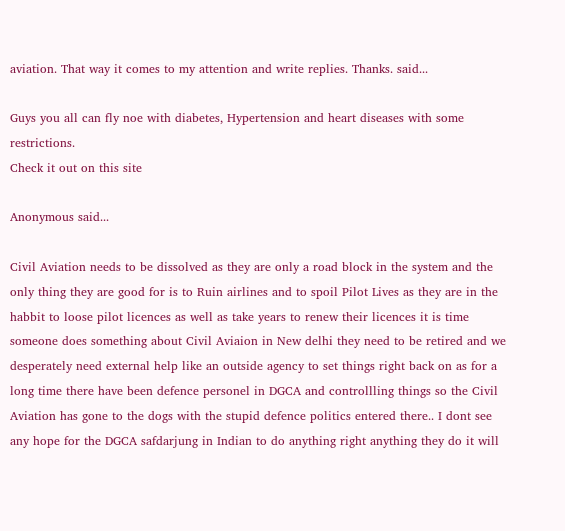aviation. That way it comes to my attention and write replies. Thanks. said...

Guys you all can fly noe with diabetes, Hypertension and heart diseases with some restrictions.
Check it out on this site

Anonymous said...

Civil Aviation needs to be dissolved as they are only a road block in the system and the only thing they are good for is to Ruin airlines and to spoil Pilot Lives as they are in the habbit to loose pilot licences as well as take years to renew their licences it is time someone does something about Civil Aviaion in New delhi they need to be retired and we desperately need external help like an outside agency to set things right back on as for a long time there have been defence personel in DGCA and controllling things so the Civil Aviation has gone to the dogs with the stupid defence politics entered there.. I dont see any hope for the DGCA safdarjung in Indian to do anything right anything they do it will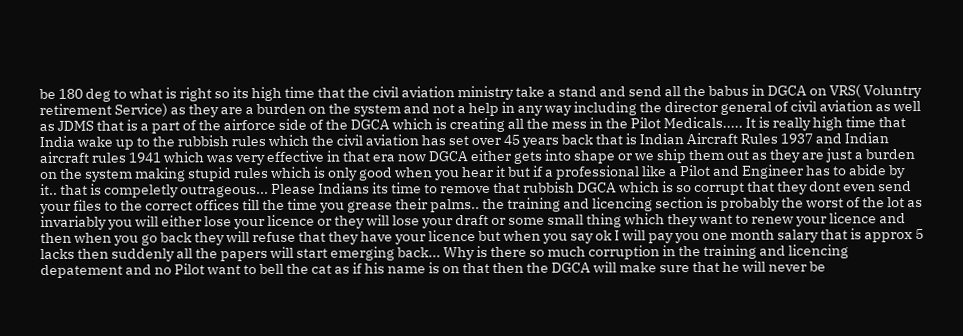be 180 deg to what is right so its high time that the civil aviation ministry take a stand and send all the babus in DGCA on VRS( Voluntry retirement Service) as they are a burden on the system and not a help in any way including the director general of civil aviation as well as JDMS that is a part of the airforce side of the DGCA which is creating all the mess in the Pilot Medicals..... It is really high time that India wake up to the rubbish rules which the civil aviation has set over 45 years back that is Indian Aircraft Rules 1937 and Indian aircraft rules 1941 which was very effective in that era now DGCA either gets into shape or we ship them out as they are just a burden on the system making stupid rules which is only good when you hear it but if a professional like a Pilot and Engineer has to abide by it.. that is compeletly outrageous... Please Indians its time to remove that rubbish DGCA which is so corrupt that they dont even send your files to the correct offices till the time you grease their palms.. the training and licencing section is probably the worst of the lot as invariably you will either lose your licence or they will lose your draft or some small thing which they want to renew your licence and then when you go back they will refuse that they have your licence but when you say ok I will pay you one month salary that is approx 5 lacks then suddenly all the papers will start emerging back... Why is there so much corruption in the training and licencing depatement and no Pilot want to bell the cat as if his name is on that then the DGCA will make sure that he will never be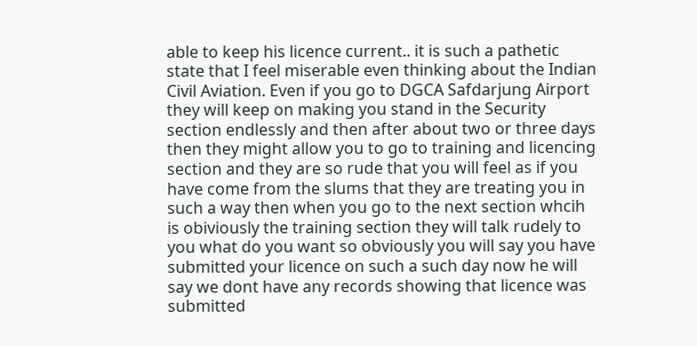able to keep his licence current.. it is such a pathetic state that I feel miserable even thinking about the Indian Civil Aviation. Even if you go to DGCA Safdarjung Airport they will keep on making you stand in the Security section endlessly and then after about two or three days then they might allow you to go to training and licencing section and they are so rude that you will feel as if you have come from the slums that they are treating you in such a way then when you go to the next section whcih is obiviously the training section they will talk rudely to you what do you want so obviously you will say you have submitted your licence on such a such day now he will say we dont have any records showing that licence was submitted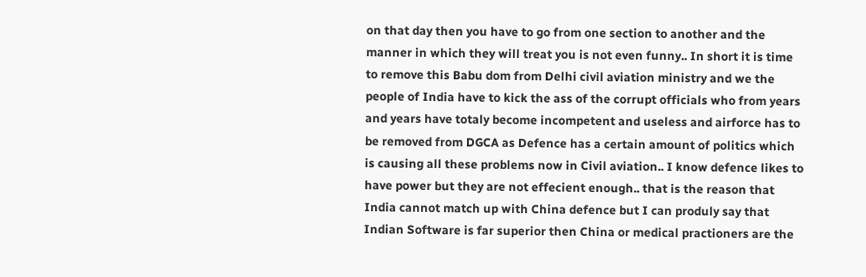on that day then you have to go from one section to another and the manner in which they will treat you is not even funny.. In short it is time to remove this Babu dom from Delhi civil aviation ministry and we the people of India have to kick the ass of the corrupt officials who from years and years have totaly become incompetent and useless and airforce has to be removed from DGCA as Defence has a certain amount of politics which is causing all these problems now in Civil aviation.. I know defence likes to have power but they are not effecient enough.. that is the reason that India cannot match up with China defence but I can produly say that Indian Software is far superior then China or medical practioners are the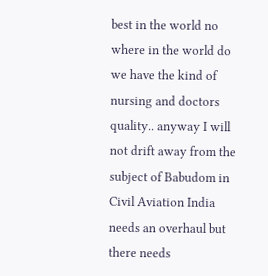best in the world no where in the world do we have the kind of nursing and doctors quality.. anyway I will not drift away from the subject of Babudom in Civil Aviation India needs an overhaul but there needs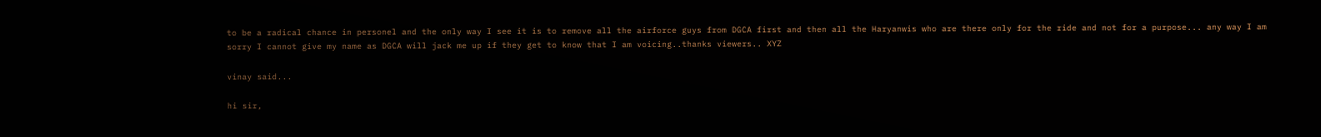to be a radical chance in personel and the only way I see it is to remove all the airforce guys from DGCA first and then all the Haryanwis who are there only for the ride and not for a purpose... any way I am sorry I cannot give my name as DGCA will jack me up if they get to know that I am voicing..thanks viewers.. XYZ

vinay said...

hi sir,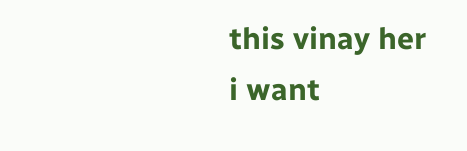this vinay her
i want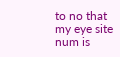to no that my eye site num is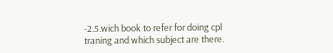-2.5.wich book to refer for doing cpl traning and which subject are there.